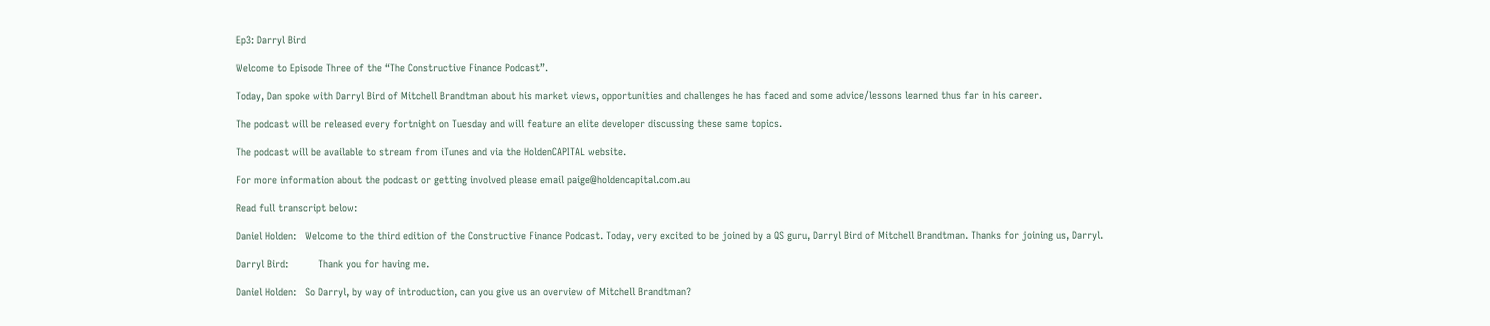Ep3: Darryl Bird

Welcome to Episode Three of the “The Constructive Finance Podcast”.

Today, Dan spoke with Darryl Bird of Mitchell Brandtman about his market views, opportunities and challenges he has faced and some advice/lessons learned thus far in his career.

The podcast will be released every fortnight on Tuesday and will feature an elite developer discussing these same topics.

The podcast will be available to stream from iTunes and via the HoldenCAPITAL website.

For more information about the podcast or getting involved please email paige@holdencapital.com.au

Read full transcript below:

Daniel Holden:   Welcome to the third edition of the Constructive Finance Podcast. Today, very excited to be joined by a QS guru, Darryl Bird of Mitchell Brandtman. Thanks for joining us, Darryl.

Darryl Bird:          Thank you for having me.

Daniel Holden:   So Darryl, by way of introduction, can you give us an overview of Mitchell Brandtman?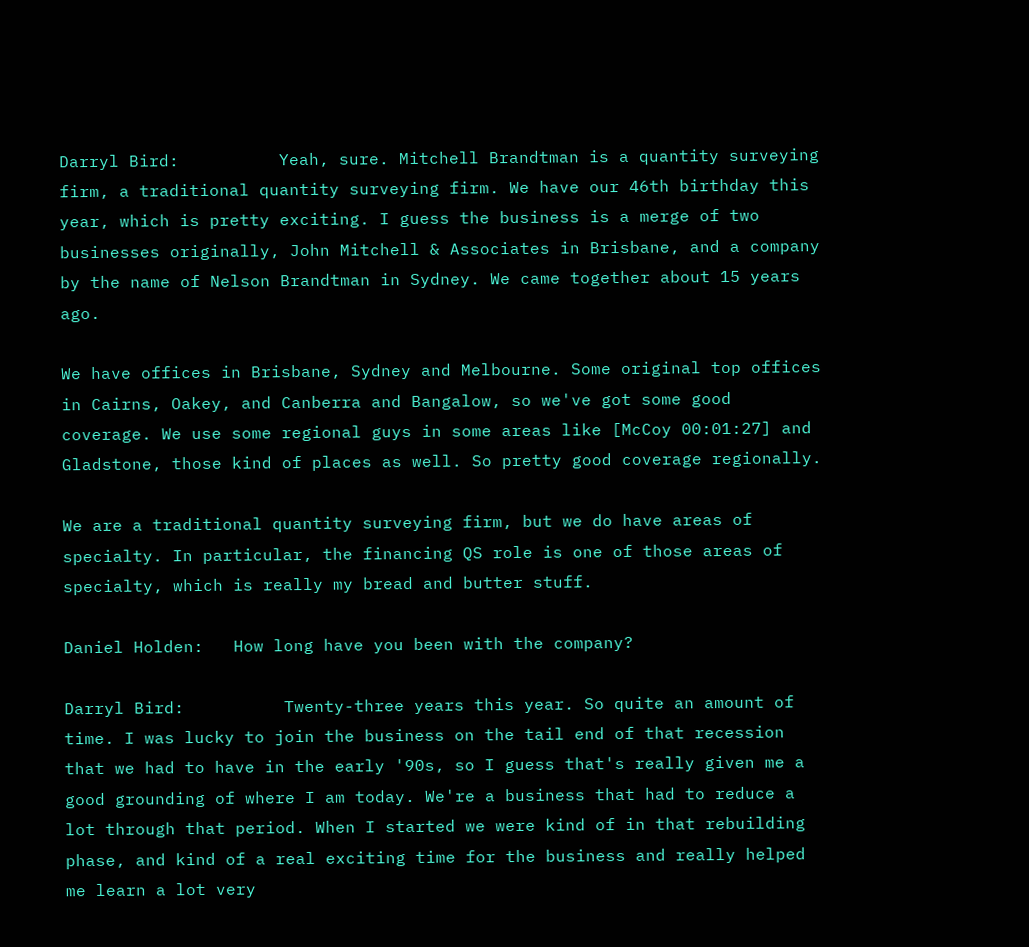Darryl Bird:          Yeah, sure. Mitchell Brandtman is a quantity surveying firm, a traditional quantity surveying firm. We have our 46th birthday this year, which is pretty exciting. I guess the business is a merge of two businesses originally, John Mitchell & Associates in Brisbane, and a company by the name of Nelson Brandtman in Sydney. We came together about 15 years ago.

We have offices in Brisbane, Sydney and Melbourne. Some original top offices in Cairns, Oakey, and Canberra and Bangalow, so we've got some good coverage. We use some regional guys in some areas like [McCoy 00:01:27] and Gladstone, those kind of places as well. So pretty good coverage regionally.

We are a traditional quantity surveying firm, but we do have areas of specialty. In particular, the financing QS role is one of those areas of specialty, which is really my bread and butter stuff.

Daniel Holden:   How long have you been with the company?

Darryl Bird:          Twenty-three years this year. So quite an amount of time. I was lucky to join the business on the tail end of that recession that we had to have in the early '90s, so I guess that's really given me a good grounding of where I am today. We're a business that had to reduce a lot through that period. When I started we were kind of in that rebuilding phase, and kind of a real exciting time for the business and really helped me learn a lot very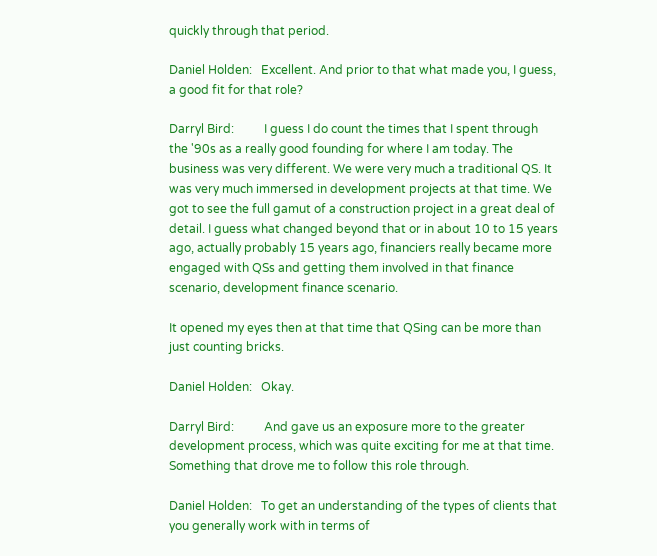quickly through that period.

Daniel Holden:   Excellent. And prior to that what made you, I guess, a good fit for that role?

Darryl Bird:          I guess I do count the times that I spent through the '90s as a really good founding for where I am today. The business was very different. We were very much a traditional QS. It was very much immersed in development projects at that time. We got to see the full gamut of a construction project in a great deal of detail. I guess what changed beyond that or in about 10 to 15 years ago, actually probably 15 years ago, financiers really became more engaged with QSs and getting them involved in that finance scenario, development finance scenario.

It opened my eyes then at that time that QSing can be more than just counting bricks.

Daniel Holden:   Okay.

Darryl Bird:          And gave us an exposure more to the greater development process, which was quite exciting for me at that time. Something that drove me to follow this role through.

Daniel Holden:   To get an understanding of the types of clients that you generally work with in terms of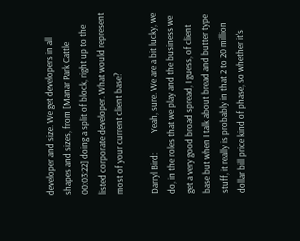developer and size. We get developers in all shapes and sizes, from [Manar Park Cattle 00:03:22] doing a split of block, right up to the listed corporate developer. What would represent most of your current client base?

Darryl Bird:          Yeah, sure. We are a bit lucky, we do, in the roles that we play and the business we get a very good broad spread, I guess, of client base but when I talk about bread and butter type stuff, it really is probably in that 2 to 20 million dollar bill price kind of phase, so whether it's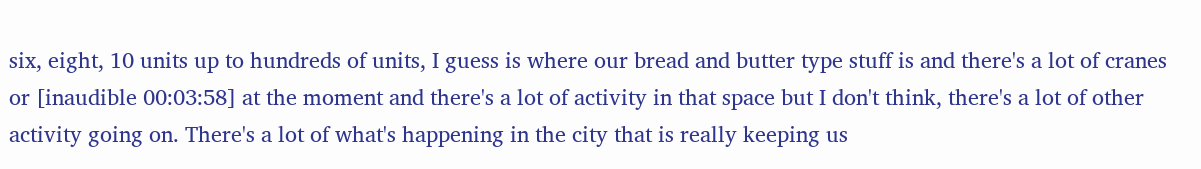six, eight, 10 units up to hundreds of units, I guess is where our bread and butter type stuff is and there's a lot of cranes or [inaudible 00:03:58] at the moment and there's a lot of activity in that space but I don't think, there's a lot of other activity going on. There's a lot of what's happening in the city that is really keeping us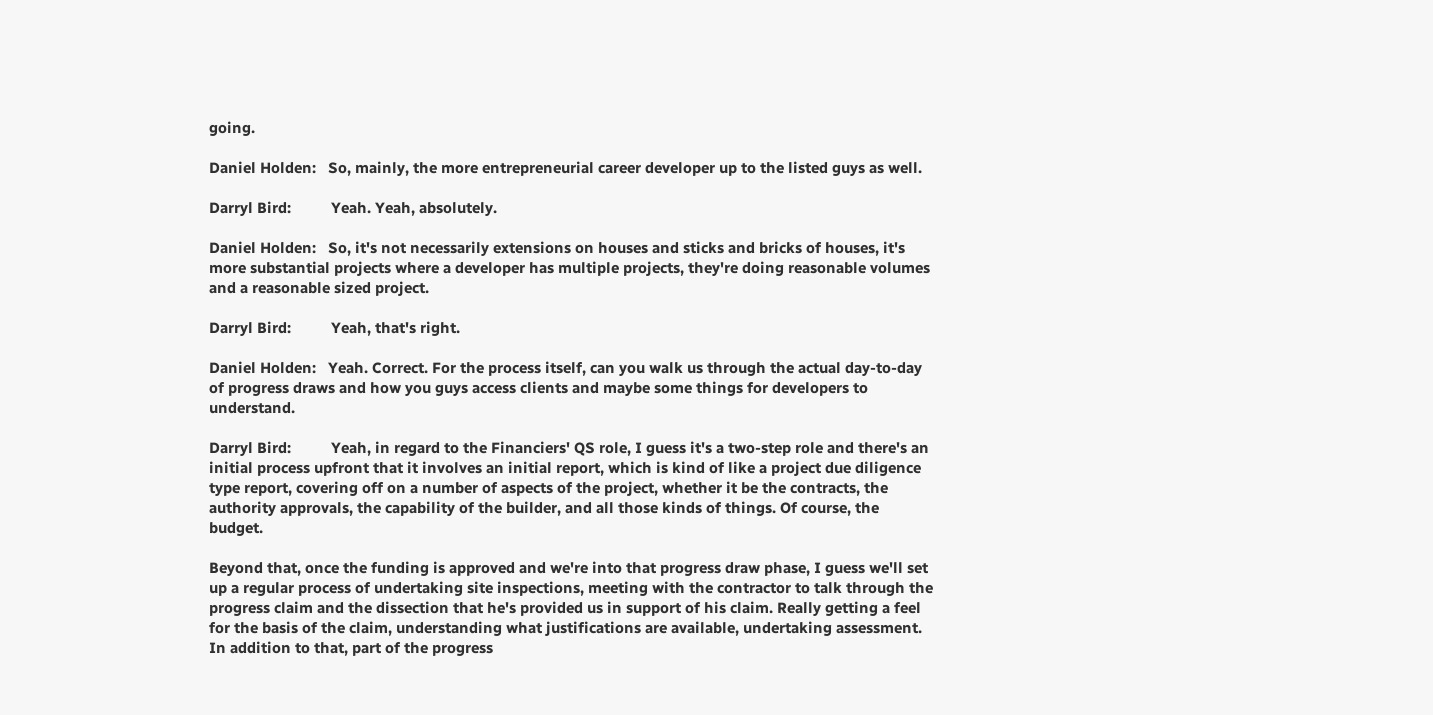going.

Daniel Holden:   So, mainly, the more entrepreneurial career developer up to the listed guys as well.

Darryl Bird:          Yeah. Yeah, absolutely.

Daniel Holden:   So, it's not necessarily extensions on houses and sticks and bricks of houses, it's more substantial projects where a developer has multiple projects, they're doing reasonable volumes and a reasonable sized project.

Darryl Bird:          Yeah, that's right.

Daniel Holden:   Yeah. Correct. For the process itself, can you walk us through the actual day-to-day of progress draws and how you guys access clients and maybe some things for developers to understand.

Darryl Bird:          Yeah, in regard to the Financiers' QS role, I guess it's a two-step role and there's an initial process upfront that it involves an initial report, which is kind of like a project due diligence type report, covering off on a number of aspects of the project, whether it be the contracts, the authority approvals, the capability of the builder, and all those kinds of things. Of course, the budget.

Beyond that, once the funding is approved and we're into that progress draw phase, I guess we'll set up a regular process of undertaking site inspections, meeting with the contractor to talk through the progress claim and the dissection that he's provided us in support of his claim. Really getting a feel for the basis of the claim, understanding what justifications are available, undertaking assessment. In addition to that, part of the progress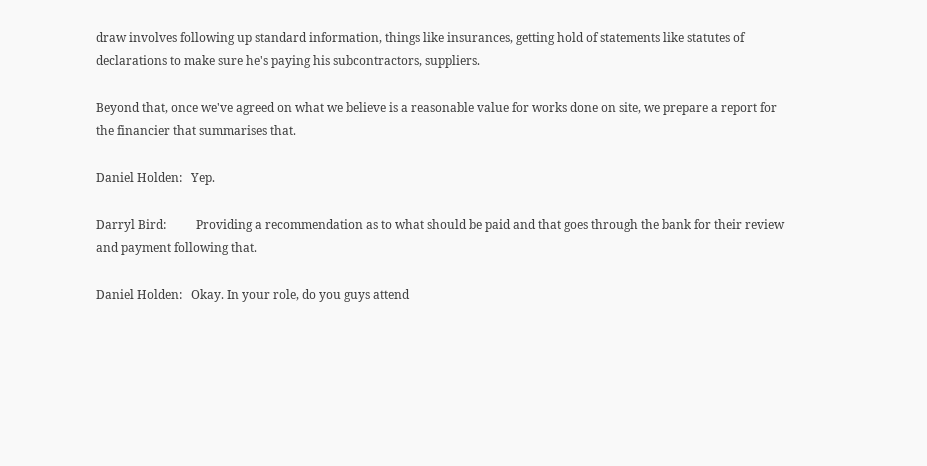draw involves following up standard information, things like insurances, getting hold of statements like statutes of declarations to make sure he's paying his subcontractors, suppliers.

Beyond that, once we've agreed on what we believe is a reasonable value for works done on site, we prepare a report for the financier that summarises that.

Daniel Holden:   Yep.

Darryl Bird:          Providing a recommendation as to what should be paid and that goes through the bank for their review and payment following that.

Daniel Holden:   Okay. In your role, do you guys attend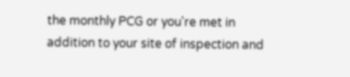the monthly PCG or you're met in addition to your site of inspection and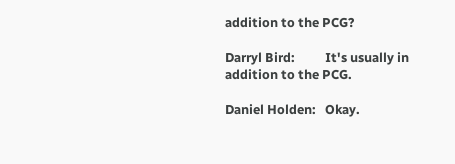addition to the PCG?

Darryl Bird:          It's usually in addition to the PCG.

Daniel Holden:   Okay.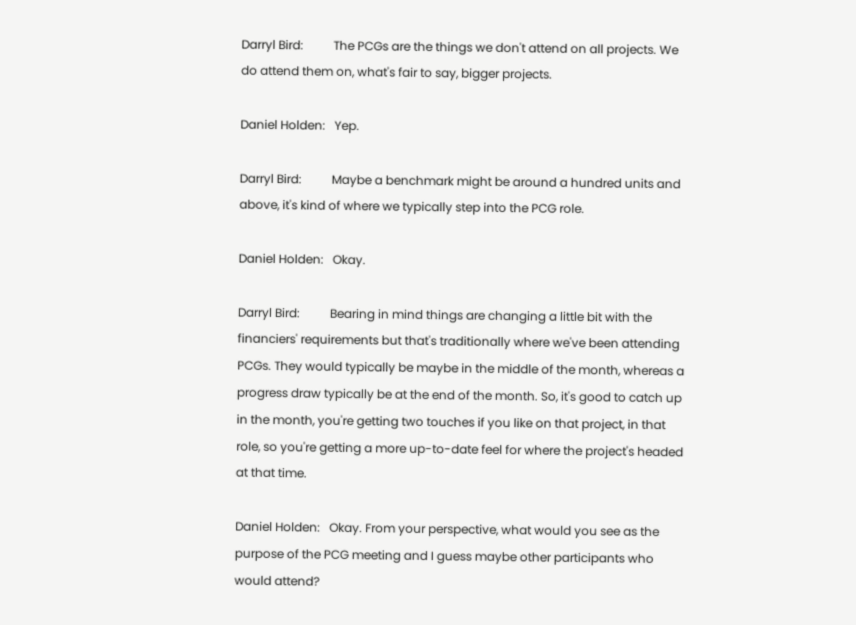Darryl Bird:          The PCGs are the things we don't attend on all projects. We do attend them on, what's fair to say, bigger projects.

Daniel Holden:   Yep.

Darryl Bird:          Maybe a benchmark might be around a hundred units and above, it's kind of where we typically step into the PCG role.

Daniel Holden:   Okay.

Darryl Bird:          Bearing in mind things are changing a little bit with the financiers' requirements but that's traditionally where we've been attending PCGs. They would typically be maybe in the middle of the month, whereas a progress draw typically be at the end of the month. So, it's good to catch up in the month, you're getting two touches if you like on that project, in that role, so you're getting a more up-to-date feel for where the project's headed at that time.

Daniel Holden:   Okay. From your perspective, what would you see as the purpose of the PCG meeting and I guess maybe other participants who would attend?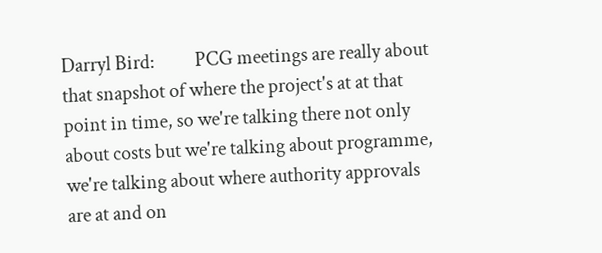Darryl Bird:          PCG meetings are really about that snapshot of where the project's at at that point in time, so we're talking there not only about costs but we're talking about programme, we're talking about where authority approvals are at and on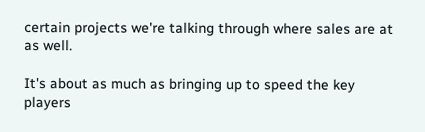certain projects we're talking through where sales are at as well.

It's about as much as bringing up to speed the key players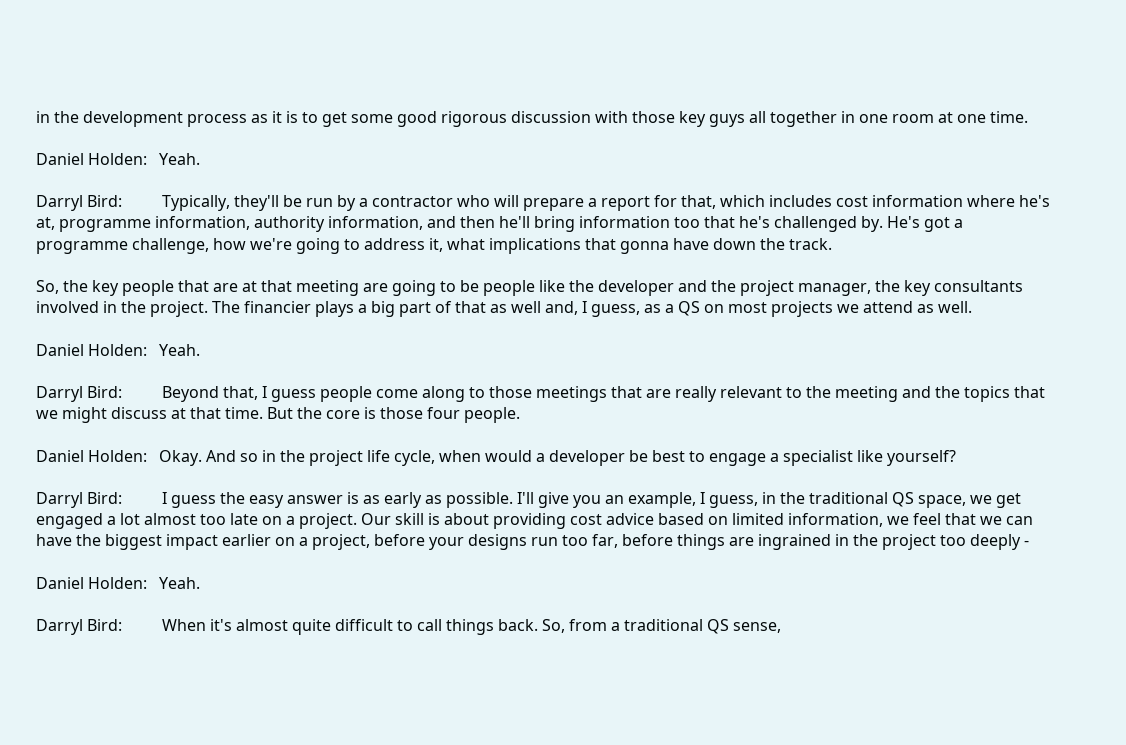in the development process as it is to get some good rigorous discussion with those key guys all together in one room at one time.

Daniel Holden:   Yeah.

Darryl Bird:          Typically, they'll be run by a contractor who will prepare a report for that, which includes cost information where he's at, programme information, authority information, and then he'll bring information too that he's challenged by. He's got a programme challenge, how we're going to address it, what implications that gonna have down the track.

So, the key people that are at that meeting are going to be people like the developer and the project manager, the key consultants involved in the project. The financier plays a big part of that as well and, I guess, as a QS on most projects we attend as well.

Daniel Holden:   Yeah.

Darryl Bird:          Beyond that, I guess people come along to those meetings that are really relevant to the meeting and the topics that we might discuss at that time. But the core is those four people.

Daniel Holden:   Okay. And so in the project life cycle, when would a developer be best to engage a specialist like yourself?

Darryl Bird:          I guess the easy answer is as early as possible. I'll give you an example, I guess, in the traditional QS space, we get engaged a lot almost too late on a project. Our skill is about providing cost advice based on limited information, we feel that we can have the biggest impact earlier on a project, before your designs run too far, before things are ingrained in the project too deeply -

Daniel Holden:   Yeah.

Darryl Bird:          When it's almost quite difficult to call things back. So, from a traditional QS sense,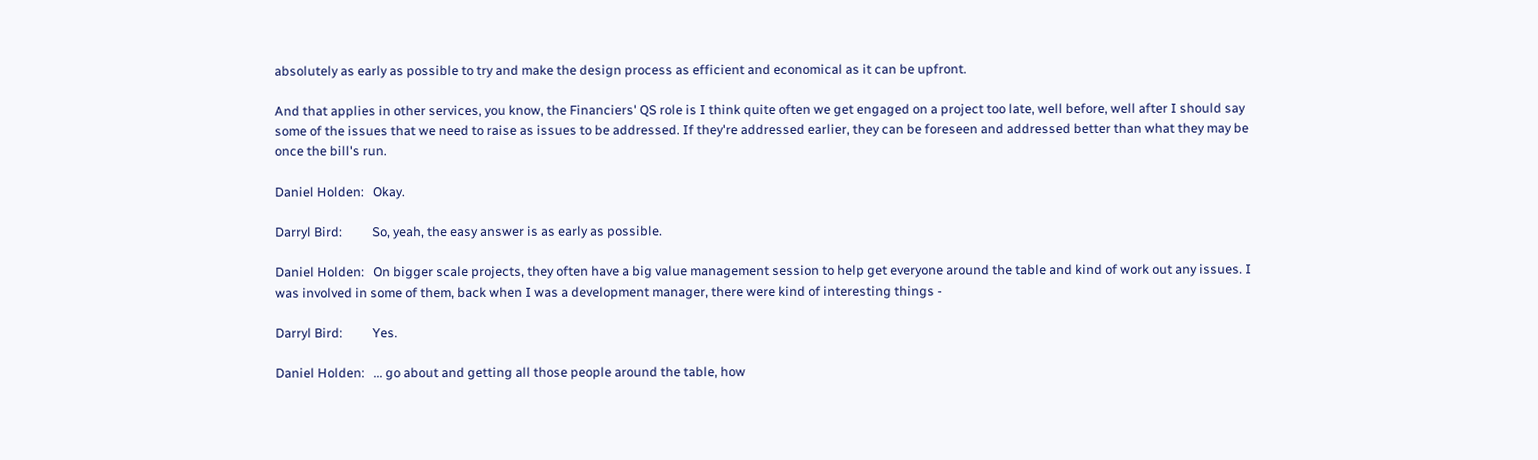absolutely as early as possible to try and make the design process as efficient and economical as it can be upfront.

And that applies in other services, you know, the Financiers' QS role is I think quite often we get engaged on a project too late, well before, well after I should say some of the issues that we need to raise as issues to be addressed. If they're addressed earlier, they can be foreseen and addressed better than what they may be once the bill's run.

Daniel Holden:   Okay.

Darryl Bird:          So, yeah, the easy answer is as early as possible.

Daniel Holden:   On bigger scale projects, they often have a big value management session to help get everyone around the table and kind of work out any issues. I was involved in some of them, back when I was a development manager, there were kind of interesting things -

Darryl Bird:          Yes.

Daniel Holden:   ... go about and getting all those people around the table, how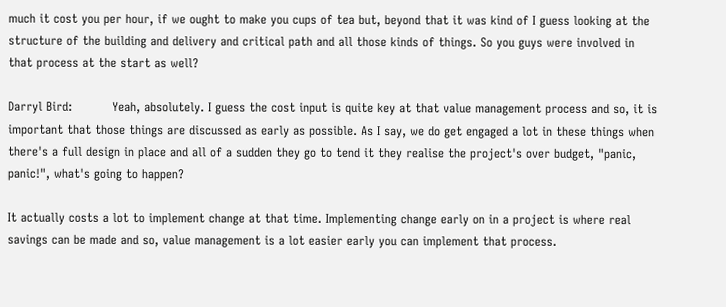much it cost you per hour, if we ought to make you cups of tea but, beyond that it was kind of I guess looking at the structure of the building and delivery and critical path and all those kinds of things. So you guys were involved in that process at the start as well?

Darryl Bird:          Yeah, absolutely. I guess the cost input is quite key at that value management process and so, it is important that those things are discussed as early as possible. As I say, we do get engaged a lot in these things when there's a full design in place and all of a sudden they go to tend it they realise the project's over budget, "panic, panic!", what's going to happen?

It actually costs a lot to implement change at that time. Implementing change early on in a project is where real savings can be made and so, value management is a lot easier early you can implement that process.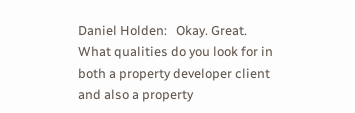Daniel Holden:   Okay. Great. What qualities do you look for in both a property developer client and also a property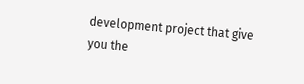development project that give you the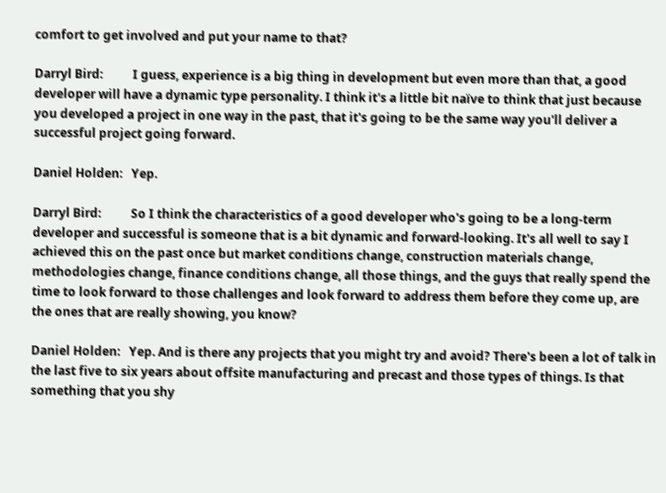comfort to get involved and put your name to that?

Darryl Bird:          I guess, experience is a big thing in development but even more than that, a good developer will have a dynamic type personality. I think it's a little bit naïve to think that just because you developed a project in one way in the past, that it's going to be the same way you'll deliver a successful project going forward.

Daniel Holden:   Yep.

Darryl Bird:          So I think the characteristics of a good developer who's going to be a long-term developer and successful is someone that is a bit dynamic and forward-looking. It's all well to say I achieved this on the past once but market conditions change, construction materials change, methodologies change, finance conditions change, all those things, and the guys that really spend the time to look forward to those challenges and look forward to address them before they come up, are the ones that are really showing, you know?

Daniel Holden:   Yep. And is there any projects that you might try and avoid? There's been a lot of talk in the last five to six years about offsite manufacturing and precast and those types of things. Is that something that you shy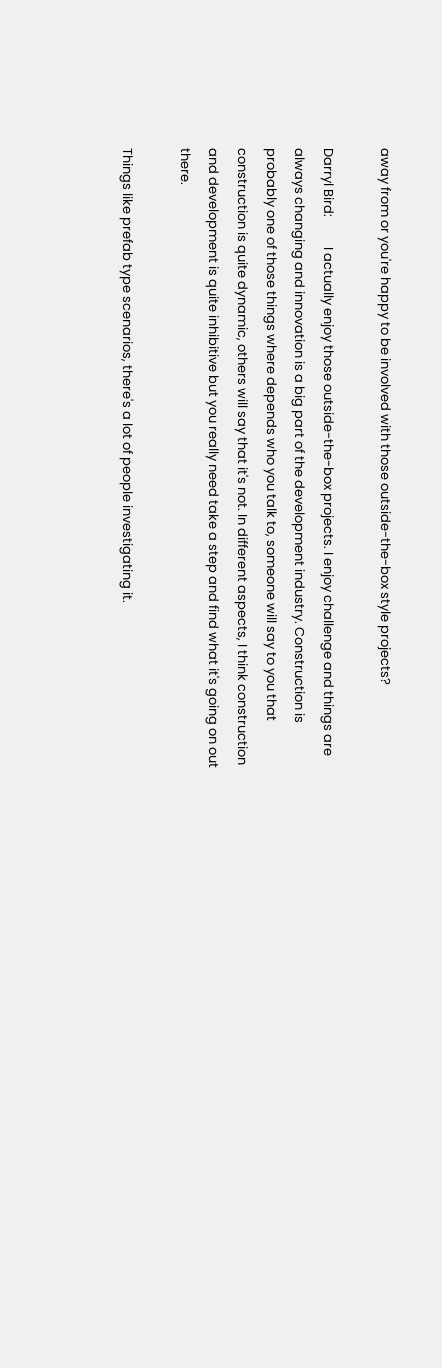away from or you're happy to be involved with those outside-the-box style projects?

Darryl Bird:          I actually enjoy those outside-the-box projects. I enjoy challenge and things are always changing and innovation is a big part of the development industry. Construction is probably one of those things where depends who you talk to, someone will say to you that construction is quite dynamic, others will say that it's not. In different aspects, I think construction and development is quite inhibitive but you really need take a step and find what it's going on out there.

Things like prefab type scenarios, there's a lot of people investigating it.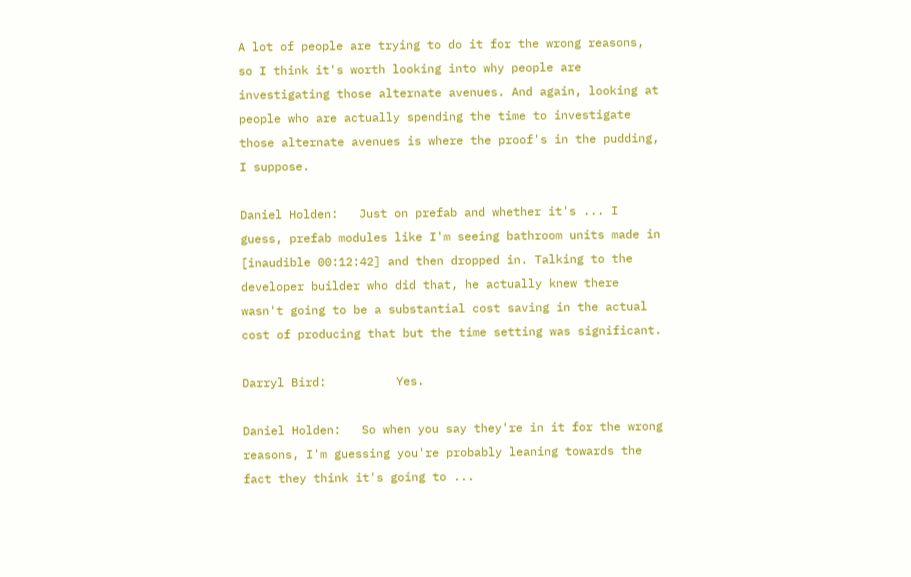A lot of people are trying to do it for the wrong reasons, so I think it's worth looking into why people are investigating those alternate avenues. And again, looking at people who are actually spending the time to investigate those alternate avenues is where the proof's in the pudding, I suppose.

Daniel Holden:   Just on prefab and whether it's ... I guess, prefab modules like I'm seeing bathroom units made in [inaudible 00:12:42] and then dropped in. Talking to the developer builder who did that, he actually knew there wasn't going to be a substantial cost saving in the actual cost of producing that but the time setting was significant.

Darryl Bird:          Yes.

Daniel Holden:   So when you say they're in it for the wrong reasons, I'm guessing you're probably leaning towards the fact they think it's going to ...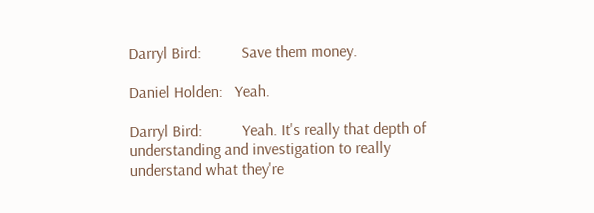Darryl Bird:          Save them money.

Daniel Holden:   Yeah.

Darryl Bird:          Yeah. It's really that depth of understanding and investigation to really understand what they're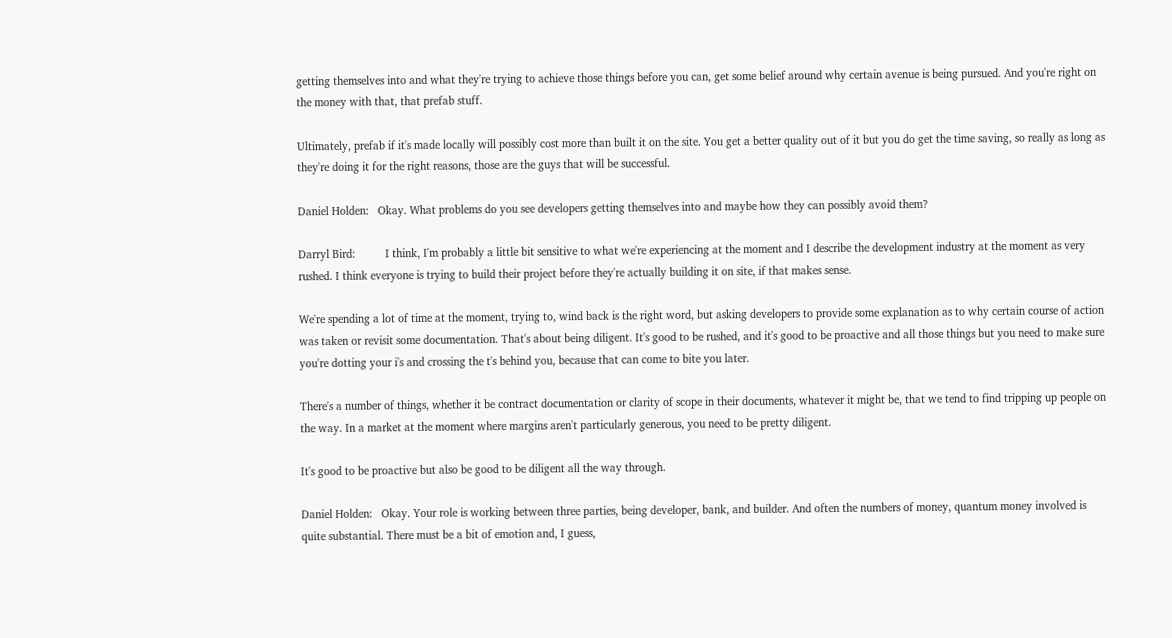getting themselves into and what they're trying to achieve those things before you can, get some belief around why certain avenue is being pursued. And you're right on the money with that, that prefab stuff.

Ultimately, prefab if it's made locally will possibly cost more than built it on the site. You get a better quality out of it but you do get the time saving, so really as long as they're doing it for the right reasons, those are the guys that will be successful.

Daniel Holden:   Okay. What problems do you see developers getting themselves into and maybe how they can possibly avoid them?

Darryl Bird:          I think, I'm probably a little bit sensitive to what we're experiencing at the moment and I describe the development industry at the moment as very rushed. I think everyone is trying to build their project before they're actually building it on site, if that makes sense.

We're spending a lot of time at the moment, trying to, wind back is the right word, but asking developers to provide some explanation as to why certain course of action was taken or revisit some documentation. That's about being diligent. It's good to be rushed, and it's good to be proactive and all those things but you need to make sure you're dotting your i's and crossing the t's behind you, because that can come to bite you later.

There's a number of things, whether it be contract documentation or clarity of scope in their documents, whatever it might be, that we tend to find tripping up people on the way. In a market at the moment where margins aren't particularly generous, you need to be pretty diligent.

It's good to be proactive but also be good to be diligent all the way through.

Daniel Holden:   Okay. Your role is working between three parties, being developer, bank, and builder. And often the numbers of money, quantum money involved is quite substantial. There must be a bit of emotion and, I guess,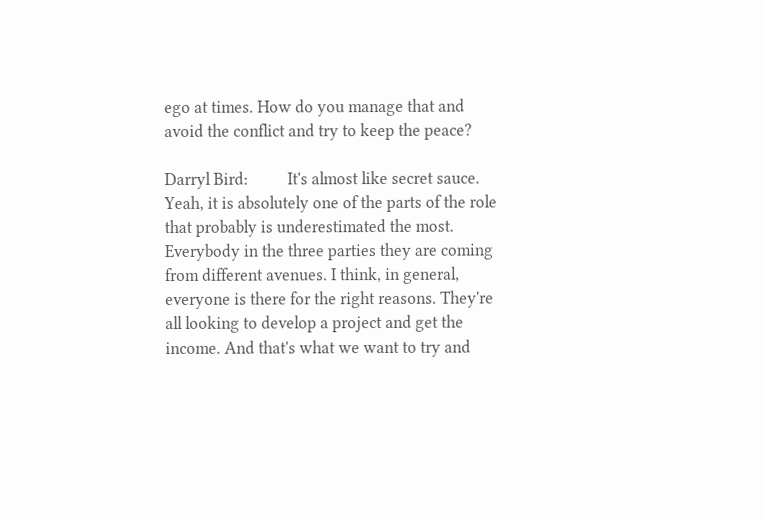ego at times. How do you manage that and avoid the conflict and try to keep the peace?

Darryl Bird:          It's almost like secret sauce. Yeah, it is absolutely one of the parts of the role that probably is underestimated the most. Everybody in the three parties they are coming from different avenues. I think, in general, everyone is there for the right reasons. They're all looking to develop a project and get the income. And that's what we want to try and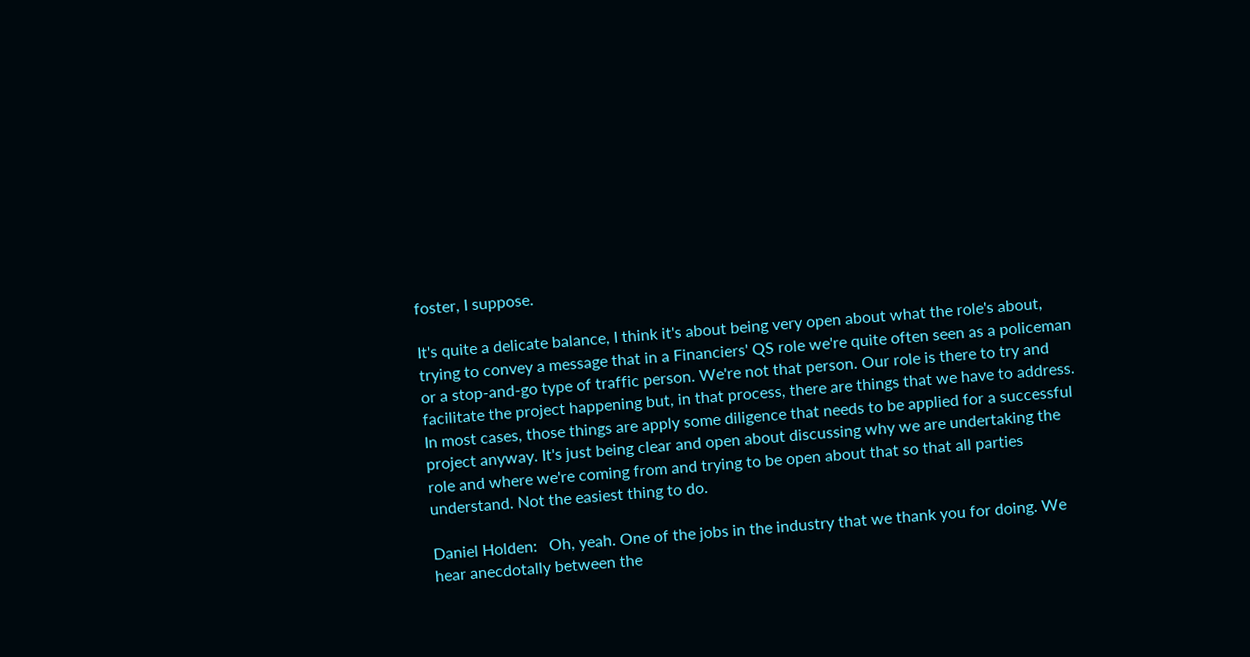foster, I suppose.

It's quite a delicate balance, I think it's about being very open about what the role's about, trying to convey a message that in a Financiers' QS role we're quite often seen as a policeman or a stop-and-go type of traffic person. We're not that person. Our role is there to try and facilitate the project happening but, in that process, there are things that we have to address. In most cases, those things are apply some diligence that needs to be applied for a successful project anyway. It's just being clear and open about discussing why we are undertaking the role and where we're coming from and trying to be open about that so that all parties understand. Not the easiest thing to do.

Daniel Holden:   Oh, yeah. One of the jobs in the industry that we thank you for doing. We hear anecdotally between the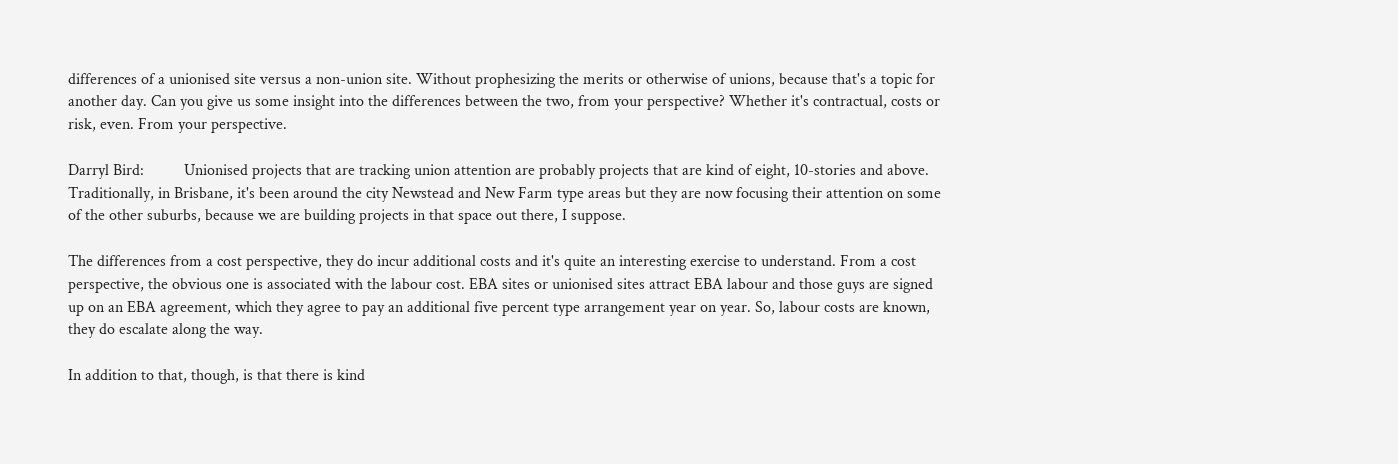differences of a unionised site versus a non-union site. Without prophesizing the merits or otherwise of unions, because that's a topic for another day. Can you give us some insight into the differences between the two, from your perspective? Whether it's contractual, costs or risk, even. From your perspective.

Darryl Bird:          Unionised projects that are tracking union attention are probably projects that are kind of eight, 10-stories and above. Traditionally, in Brisbane, it's been around the city Newstead and New Farm type areas but they are now focusing their attention on some of the other suburbs, because we are building projects in that space out there, I suppose.

The differences from a cost perspective, they do incur additional costs and it's quite an interesting exercise to understand. From a cost perspective, the obvious one is associated with the labour cost. EBA sites or unionised sites attract EBA labour and those guys are signed up on an EBA agreement, which they agree to pay an additional five percent type arrangement year on year. So, labour costs are known, they do escalate along the way.

In addition to that, though, is that there is kind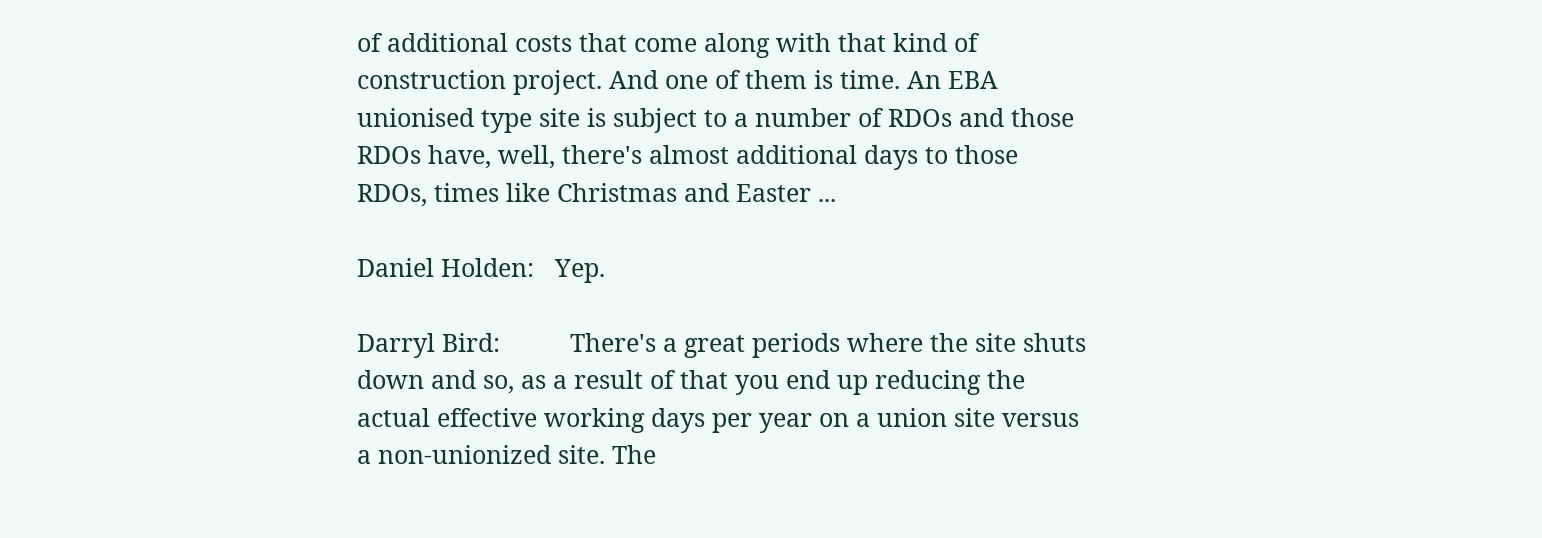of additional costs that come along with that kind of construction project. And one of them is time. An EBA unionised type site is subject to a number of RDOs and those RDOs have, well, there's almost additional days to those RDOs, times like Christmas and Easter ...

Daniel Holden:   Yep.

Darryl Bird:          There's a great periods where the site shuts down and so, as a result of that you end up reducing the actual effective working days per year on a union site versus a non-unionized site. The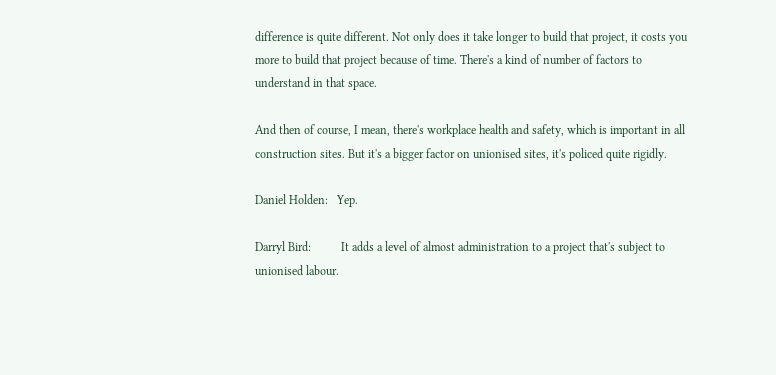difference is quite different. Not only does it take longer to build that project, it costs you more to build that project because of time. There's a kind of number of factors to understand in that space.

And then of course, I mean, there's workplace health and safety, which is important in all construction sites. But it's a bigger factor on unionised sites, it's policed quite rigidly.

Daniel Holden:   Yep.

Darryl Bird:          It adds a level of almost administration to a project that's subject to unionised labour.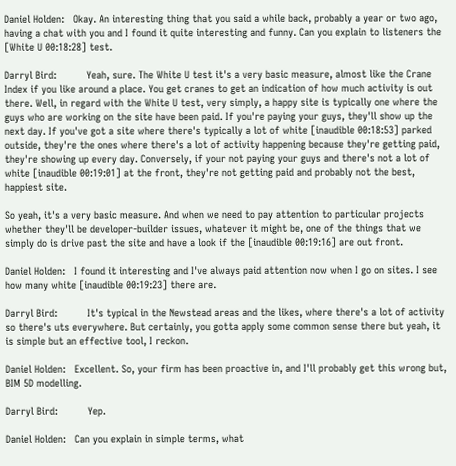Daniel Holden:   Okay. An interesting thing that you said a while back, probably a year or two ago, having a chat with you and I found it quite interesting and funny. Can you explain to listeners the [White U 00:18:28] test.

Darryl Bird:          Yeah, sure. The White U test it's a very basic measure, almost like the Crane Index if you like around a place. You get cranes to get an indication of how much activity is out there. Well, in regard with the White U test, very simply, a happy site is typically one where the guys who are working on the site have been paid. If you're paying your guys, they'll show up the next day. If you've got a site where there's typically a lot of white [inaudible 00:18:53] parked outside, they're the ones where there's a lot of activity happening because they're getting paid, they're showing up every day. Conversely, if your not paying your guys and there's not a lot of white [inaudible 00:19:01] at the front, they're not getting paid and probably not the best, happiest site.

So yeah, it's a very basic measure. And when we need to pay attention to particular projects whether they'll be developer-builder issues, whatever it might be, one of the things that we simply do is drive past the site and have a look if the [inaudible 00:19:16] are out front.

Daniel Holden:   I found it interesting and I've always paid attention now when I go on sites. I see how many white [inaudible 00:19:23] there are.

Darryl Bird:          It's typical in the Newstead areas and the likes, where there's a lot of activity so there's uts everywhere. But certainly, you gotta apply some common sense there but yeah, it is simple but an effective tool, I reckon.

Daniel Holden:   Excellent. So, your firm has been proactive in, and I'll probably get this wrong but, BIM 5D modelling.

Darryl Bird:          Yep.

Daniel Holden:   Can you explain in simple terms, what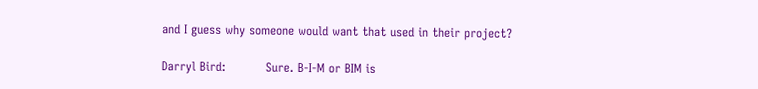and I guess why someone would want that used in their project?

Darryl Bird:          Sure. B-I-M or BIM is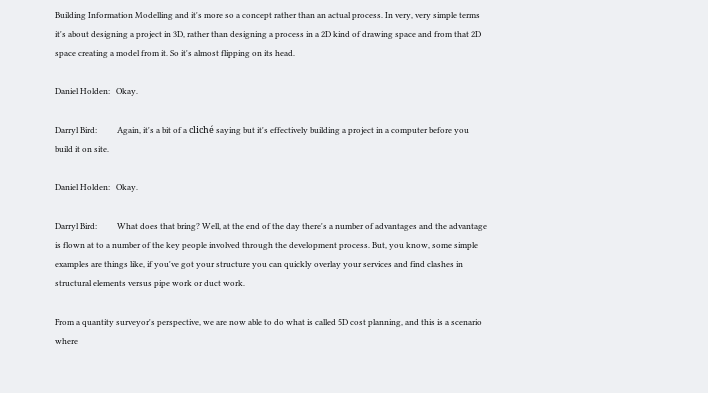Building Information Modelling and it's more so a concept rather than an actual process. In very, very simple terms it's about designing a project in 3D, rather than designing a process in a 2D kind of drawing space and from that 2D space creating a model from it. So it's almost flipping on its head.

Daniel Holden:   Okay.

Darryl Bird:          Again, it's a bit of a cliché saying but it's effectively building a project in a computer before you build it on site.

Daniel Holden:   Okay.

Darryl Bird:          What does that bring? Well, at the end of the day there's a number of advantages and the advantage is flown at to a number of the key people involved through the development process. But, you know, some simple examples are things like, if you've got your structure you can quickly overlay your services and find clashes in structural elements versus pipe work or duct work.

From a quantity surveyor's perspective, we are now able to do what is called 5D cost planning, and this is a scenario where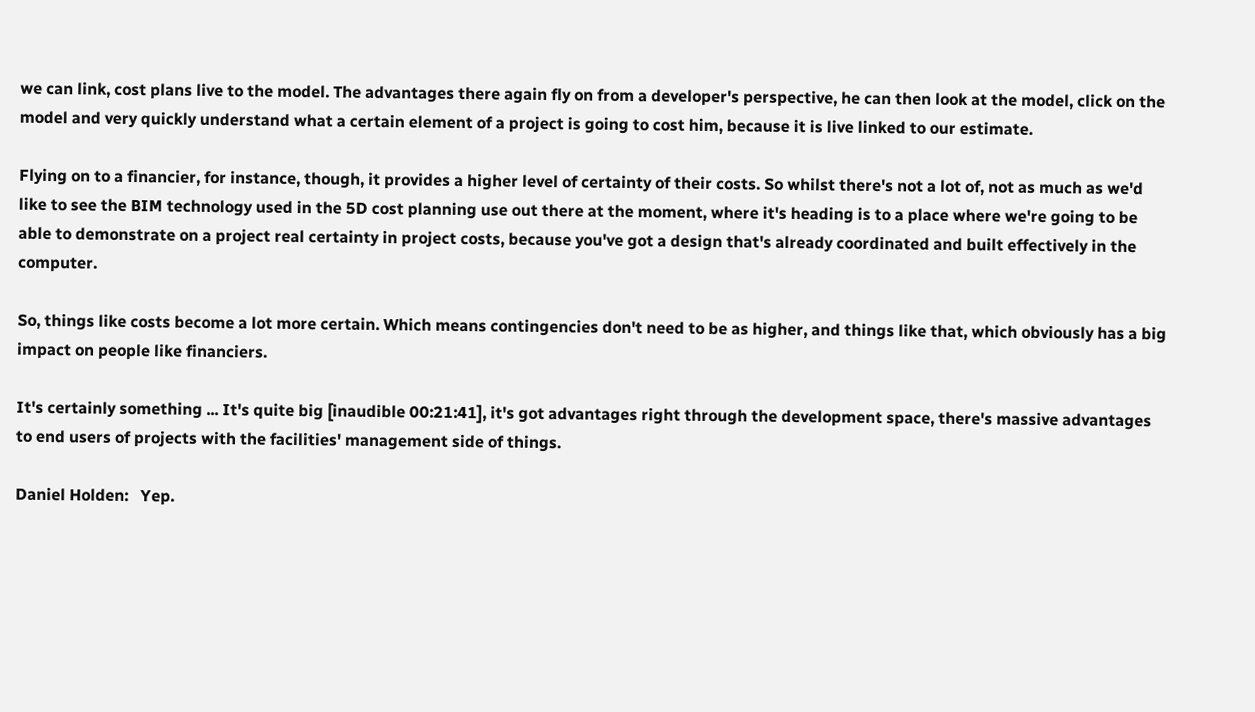we can link, cost plans live to the model. The advantages there again fly on from a developer's perspective, he can then look at the model, click on the model and very quickly understand what a certain element of a project is going to cost him, because it is live linked to our estimate.

Flying on to a financier, for instance, though, it provides a higher level of certainty of their costs. So whilst there's not a lot of, not as much as we'd like to see the BIM technology used in the 5D cost planning use out there at the moment, where it's heading is to a place where we're going to be able to demonstrate on a project real certainty in project costs, because you've got a design that's already coordinated and built effectively in the computer.

So, things like costs become a lot more certain. Which means contingencies don't need to be as higher, and things like that, which obviously has a big impact on people like financiers.

It's certainly something ... It's quite big [inaudible 00:21:41], it's got advantages right through the development space, there's massive advantages to end users of projects with the facilities' management side of things.

Daniel Holden:   Yep.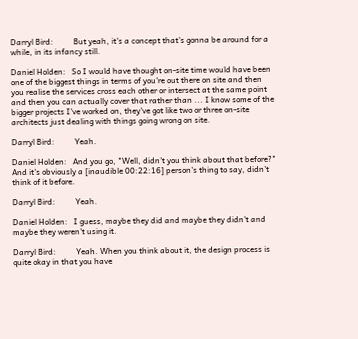Darryl Bird:          But yeah, it's a concept that's gonna be around for a while, in its infancy still.

Daniel Holden:   So I would have thought on-site time would have been one of the biggest things in terms of you're out there on site and then you realise the services cross each other or intersect at the same point and then you can actually cover that rather than ... I know some of the bigger projects I've worked on, they've got like two or three on-site architects just dealing with things going wrong on site.

Darryl Bird:          Yeah.

Daniel Holden:   And you go, "Well, didn't you think about that before?" And it's obviously a [inaudible 00:22:16] person's thing to say, didn't think of it before.

Darryl Bird:          Yeah.

Daniel Holden:   I guess, maybe they did and maybe they didn't and maybe they weren't using it.

Darryl Bird:          Yeah. When you think about it, the design process is quite okay in that you have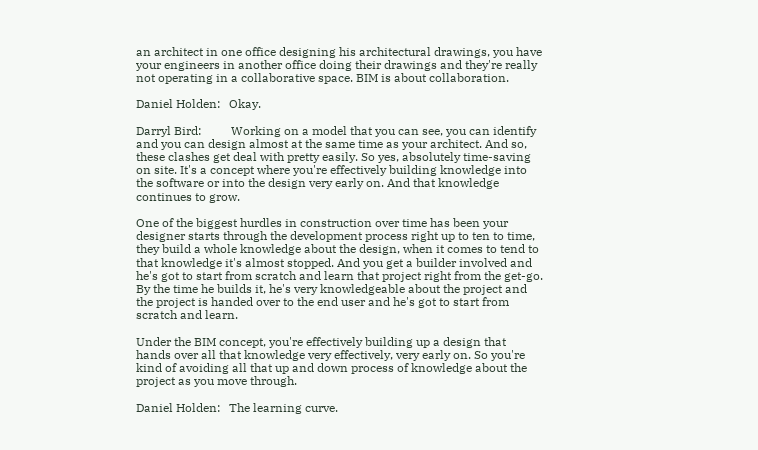an architect in one office designing his architectural drawings, you have your engineers in another office doing their drawings and they're really not operating in a collaborative space. BIM is about collaboration.

Daniel Holden:   Okay.

Darryl Bird:          Working on a model that you can see, you can identify and you can design almost at the same time as your architect. And so, these clashes get deal with pretty easily. So yes, absolutely time-saving on site. It's a concept where you're effectively building knowledge into the software or into the design very early on. And that knowledge continues to grow.

One of the biggest hurdles in construction over time has been your designer starts through the development process right up to ten to time, they build a whole knowledge about the design, when it comes to tend to that knowledge it's almost stopped. And you get a builder involved and he's got to start from scratch and learn that project right from the get-go. By the time he builds it, he's very knowledgeable about the project and the project is handed over to the end user and he's got to start from scratch and learn.

Under the BIM concept, you're effectively building up a design that hands over all that knowledge very effectively, very early on. So you're kind of avoiding all that up and down process of knowledge about the project as you move through.

Daniel Holden:   The learning curve.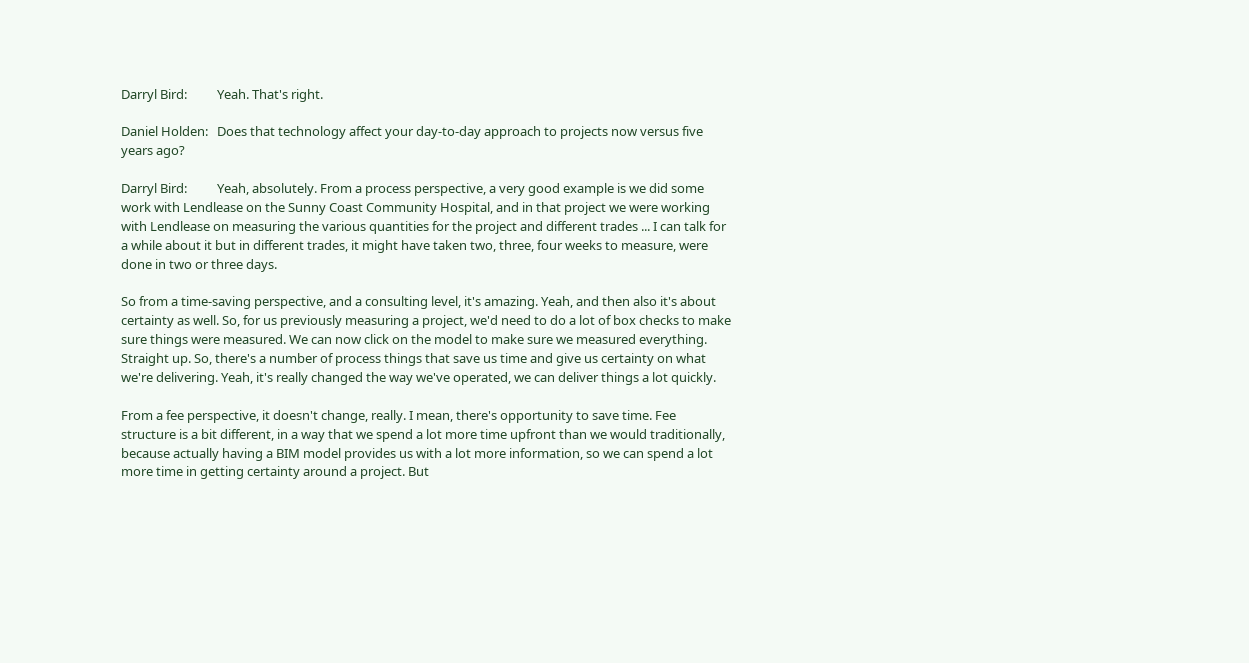Darryl Bird:          Yeah. That's right.

Daniel Holden:   Does that technology affect your day-to-day approach to projects now versus five years ago?

Darryl Bird:          Yeah, absolutely. From a process perspective, a very good example is we did some work with Lendlease on the Sunny Coast Community Hospital, and in that project we were working with Lendlease on measuring the various quantities for the project and different trades ... I can talk for a while about it but in different trades, it might have taken two, three, four weeks to measure, were done in two or three days.

So from a time-saving perspective, and a consulting level, it's amazing. Yeah, and then also it's about certainty as well. So, for us previously measuring a project, we'd need to do a lot of box checks to make sure things were measured. We can now click on the model to make sure we measured everything. Straight up. So, there's a number of process things that save us time and give us certainty on what we're delivering. Yeah, it's really changed the way we've operated, we can deliver things a lot quickly.

From a fee perspective, it doesn't change, really. I mean, there's opportunity to save time. Fee structure is a bit different, in a way that we spend a lot more time upfront than we would traditionally, because actually having a BIM model provides us with a lot more information, so we can spend a lot more time in getting certainty around a project. But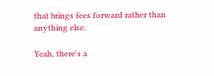that brings fees forward rather than anything else.

Yeah, there's a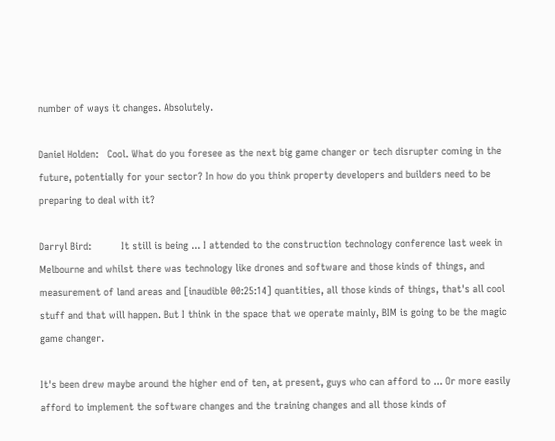number of ways it changes. Absolutely.

Daniel Holden:   Cool. What do you foresee as the next big game changer or tech disrupter coming in the future, potentially for your sector? In how do you think property developers and builders need to be preparing to deal with it?

Darryl Bird:          It still is being ... I attended to the construction technology conference last week in Melbourne and whilst there was technology like drones and software and those kinds of things, and measurement of land areas and [inaudible 00:25:14] quantities, all those kinds of things, that's all cool stuff and that will happen. But I think in the space that we operate mainly, BIM is going to be the magic game changer.

It's been drew maybe around the higher end of ten, at present, guys who can afford to ... Or more easily afford to implement the software changes and the training changes and all those kinds of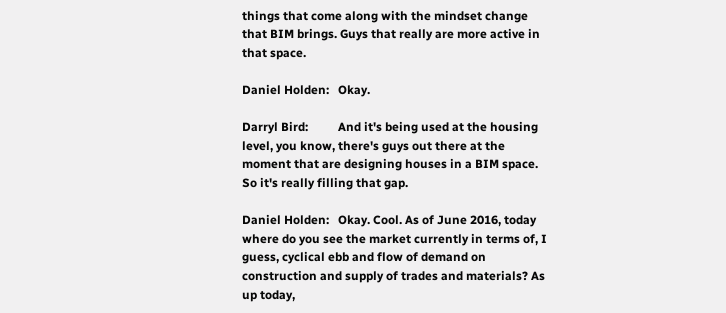things that come along with the mindset change that BIM brings. Guys that really are more active in that space.

Daniel Holden:   Okay.

Darryl Bird:          And it's being used at the housing level, you know, there's guys out there at the moment that are designing houses in a BIM space. So it's really filling that gap.

Daniel Holden:   Okay. Cool. As of June 2016, today where do you see the market currently in terms of, I guess, cyclical ebb and flow of demand on construction and supply of trades and materials? As up today,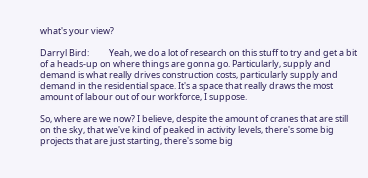what's your view?

Darryl Bird:          Yeah, we do a lot of research on this stuff to try and get a bit of a heads-up on where things are gonna go. Particularly, supply and demand is what really drives construction costs, particularly supply and demand in the residential space. It's a space that really draws the most amount of labour out of our workforce, I suppose.

So, where are we now? I believe, despite the amount of cranes that are still on the sky, that we've kind of peaked in activity levels, there's some big projects that are just starting, there's some big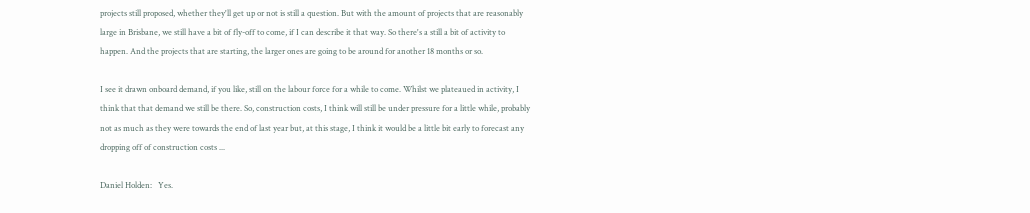projects still proposed, whether they'll get up or not is still a question. But with the amount of projects that are reasonably large in Brisbane, we still have a bit of fly-off to come, if I can describe it that way. So there's a still a bit of activity to happen. And the projects that are starting, the larger ones are going to be around for another 18 months or so.

I see it drawn onboard demand, if you like, still on the labour force for a while to come. Whilst we plateaued in activity, I think that that demand we still be there. So, construction costs, I think will still be under pressure for a little while, probably not as much as they were towards the end of last year but, at this stage, I think it would be a little bit early to forecast any dropping off of construction costs ...

Daniel Holden:   Yes.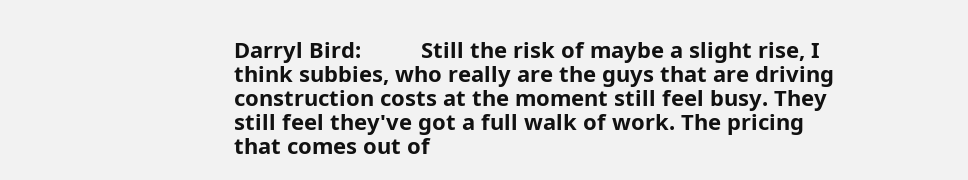Darryl Bird:          Still the risk of maybe a slight rise, I think subbies, who really are the guys that are driving construction costs at the moment still feel busy. They still feel they've got a full walk of work. The pricing that comes out of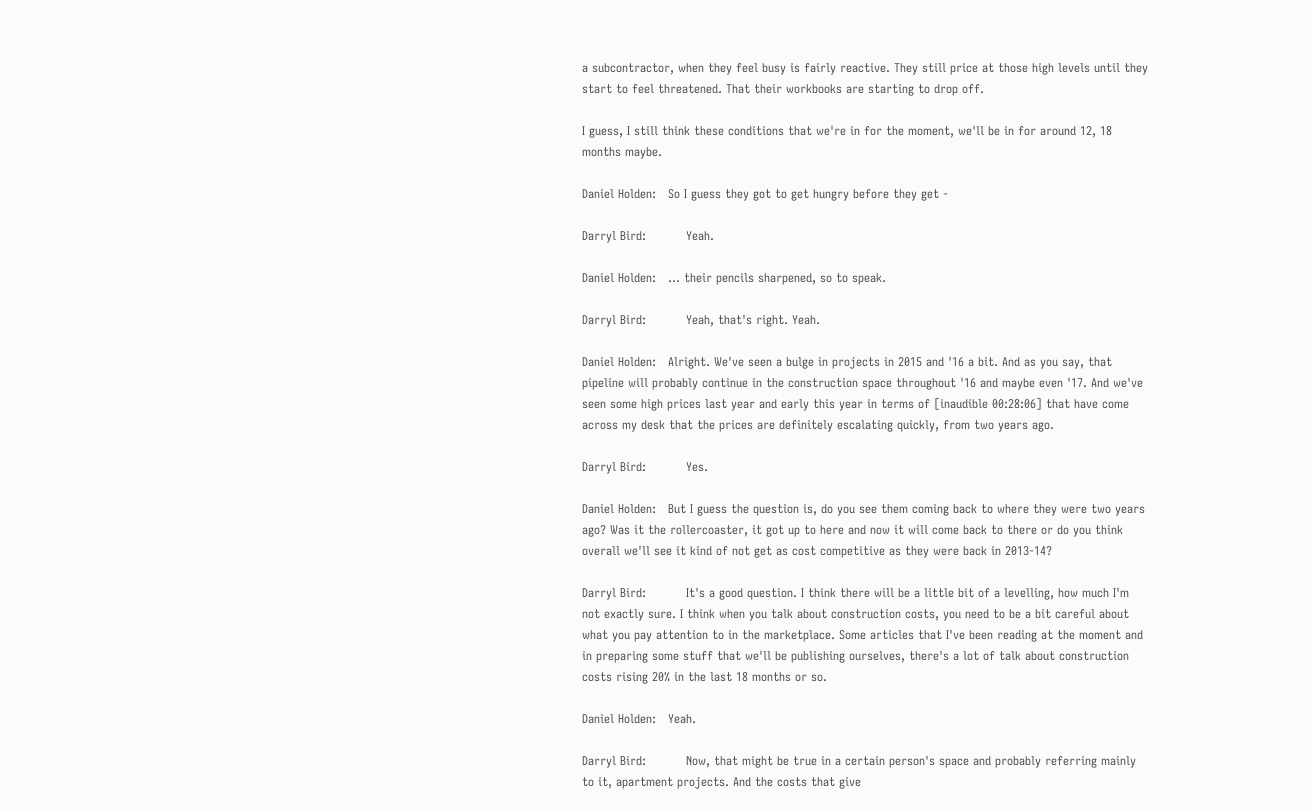a subcontractor, when they feel busy is fairly reactive. They still price at those high levels until they start to feel threatened. That their workbooks are starting to drop off.

I guess, I still think these conditions that we're in for the moment, we'll be in for around 12, 18 months maybe.

Daniel Holden:   So I guess they got to get hungry before they get -

Darryl Bird:          Yeah.

Daniel Holden:   ... their pencils sharpened, so to speak.

Darryl Bird:          Yeah, that's right. Yeah.

Daniel Holden:   Alright. We've seen a bulge in projects in 2015 and '16 a bit. And as you say, that pipeline will probably continue in the construction space throughout '16 and maybe even '17. And we've seen some high prices last year and early this year in terms of [inaudible 00:28:06] that have come across my desk that the prices are definitely escalating quickly, from two years ago.

Darryl Bird:          Yes.

Daniel Holden:   But I guess the question is, do you see them coming back to where they were two years ago? Was it the rollercoaster, it got up to here and now it will come back to there or do you think overall we'll see it kind of not get as cost competitive as they were back in 2013-14?

Darryl Bird:          It's a good question. I think there will be a little bit of a levelling, how much I'm not exactly sure. I think when you talk about construction costs, you need to be a bit careful about what you pay attention to in the marketplace. Some articles that I've been reading at the moment and in preparing some stuff that we'll be publishing ourselves, there's a lot of talk about construction costs rising 20% in the last 18 months or so.

Daniel Holden:   Yeah.

Darryl Bird:          Now, that might be true in a certain person's space and probably referring mainly to it, apartment projects. And the costs that give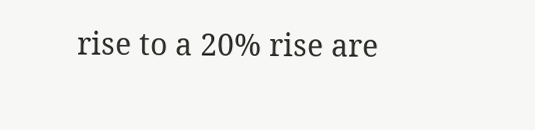rise to a 20% rise are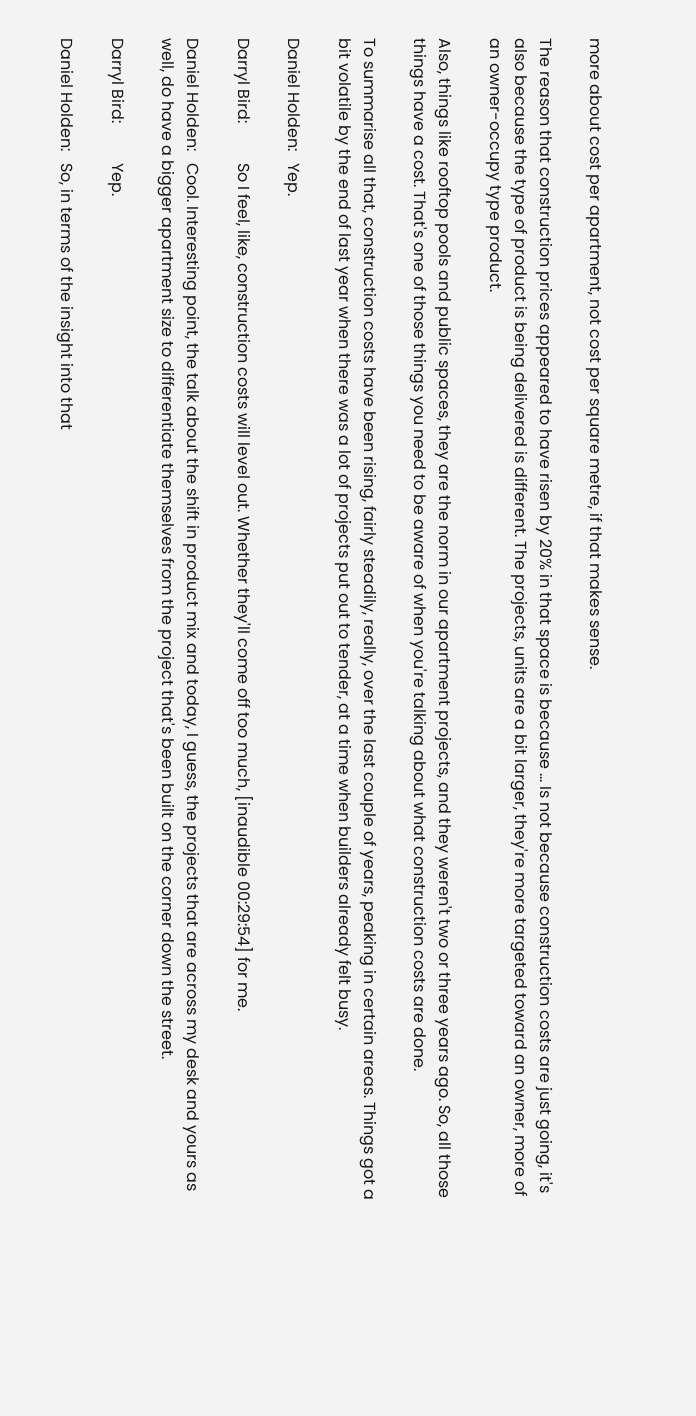more about cost per apartment, not cost per square metre, if that makes sense.

The reason that construction prices appeared to have risen by 20% in that space is because ... Is not because construction costs are just going, it's also because the type of product is being delivered is different. The projects, units are a bit larger, they're more targeted toward an owner, more of an owner-occupy type product.

Also, things like rooftop pools and public spaces, they are the norm in our apartment projects, and they weren't two or three years ago. So, all those things have a cost. That's one of those things you need to be aware of when you're talking about what construction costs are done.

To summarise all that, construction costs have been rising, fairly steadily, really, over the last couple of years, peaking in certain areas. Things got a bit volatile by the end of last year when there was a lot of projects put out to tender, at a time when builders already felt busy.

Daniel Holden:   Yep.

Darryl Bird:          So I feel, like, construction costs will level out. Whether they'll come off too much, [inaudible 00:29:54] for me.

Daniel Holden:   Cool. Interesting point, the talk about the shift in product mix and today, I guess, the projects that are across my desk and yours as well, do have a bigger apartment size to differentiate themselves from the project that's been built on the corner down the street.

Darryl Bird:          Yep.

Daniel Holden:   So, in terms of the insight into that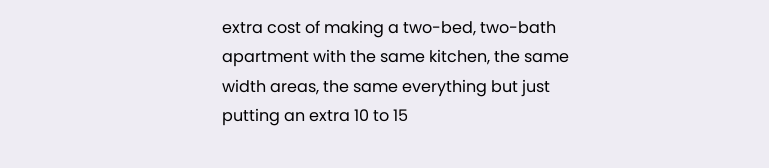extra cost of making a two-bed, two-bath apartment with the same kitchen, the same width areas, the same everything but just putting an extra 10 to 15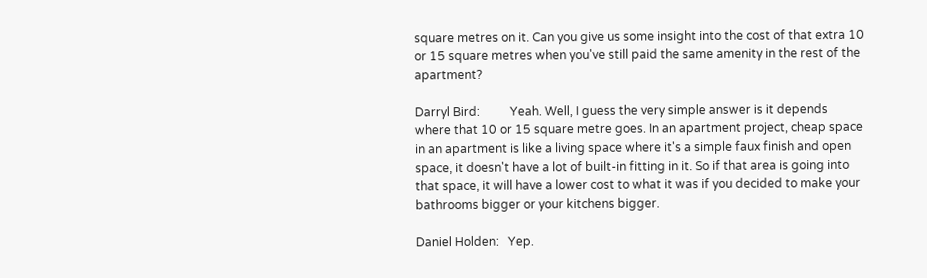square metres on it. Can you give us some insight into the cost of that extra 10 or 15 square metres when you've still paid the same amenity in the rest of the apartment?

Darryl Bird:          Yeah. Well, I guess the very simple answer is it depends where that 10 or 15 square metre goes. In an apartment project, cheap space in an apartment is like a living space where it's a simple faux finish and open space, it doesn't have a lot of built-in fitting in it. So if that area is going into that space, it will have a lower cost to what it was if you decided to make your bathrooms bigger or your kitchens bigger.

Daniel Holden:   Yep.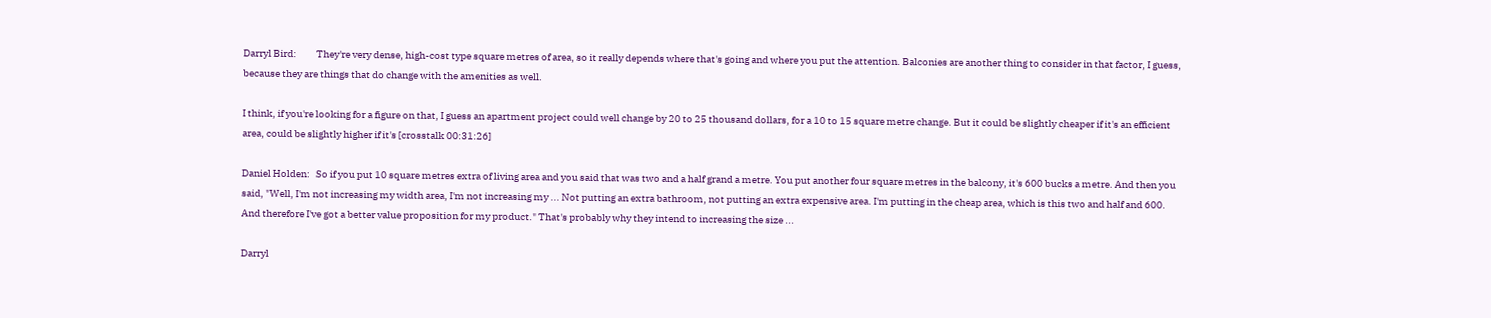Darryl Bird:          They're very dense, high-cost type square metres of area, so it really depends where that's going and where you put the attention. Balconies are another thing to consider in that factor, I guess, because they are things that do change with the amenities as well.

I think, if you're looking for a figure on that, I guess an apartment project could well change by 20 to 25 thousand dollars, for a 10 to 15 square metre change. But it could be slightly cheaper if it's an efficient area, could be slightly higher if it's [crosstalk 00:31:26]

Daniel Holden:   So if you put 10 square metres extra of living area and you said that was two and a half grand a metre. You put another four square metres in the balcony, it's 600 bucks a metre. And then you said, "Well, I'm not increasing my width area, I'm not increasing my ... Not putting an extra bathroom, not putting an extra expensive area. I'm putting in the cheap area, which is this two and half and 600. And therefore I've got a better value proposition for my product." That's probably why they intend to increasing the size ...

Darryl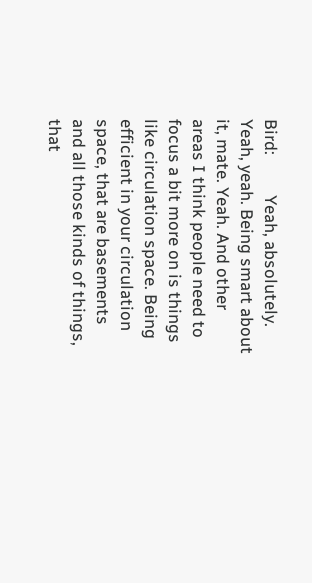Bird:          Yeah, absolutely. Yeah, yeah. Being smart about it, mate. Yeah. And other areas I think people need to focus a bit more on is things like circulation space. Being efficient in your circulation space, that are basements and all those kinds of things, that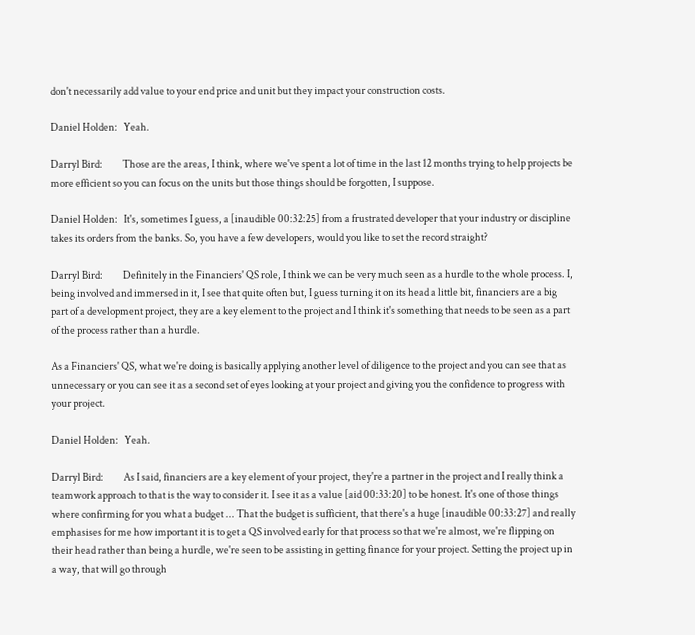don't necessarily add value to your end price and unit but they impact your construction costs.

Daniel Holden:   Yeah.

Darryl Bird:          Those are the areas, I think, where we've spent a lot of time in the last 12 months trying to help projects be more efficient so you can focus on the units but those things should be forgotten, I suppose.

Daniel Holden:   It's, sometimes I guess, a [inaudible 00:32:25] from a frustrated developer that your industry or discipline takes its orders from the banks. So, you have a few developers, would you like to set the record straight?

Darryl Bird:          Definitely in the Financiers' QS role, I think we can be very much seen as a hurdle to the whole process. I, being involved and immersed in it, I see that quite often but, I guess turning it on its head a little bit, financiers are a big part of a development project, they are a key element to the project and I think it's something that needs to be seen as a part of the process rather than a hurdle.

As a Financiers' QS, what we're doing is basically applying another level of diligence to the project and you can see that as unnecessary or you can see it as a second set of eyes looking at your project and giving you the confidence to progress with your project.

Daniel Holden:   Yeah.

Darryl Bird:          As I said, financiers are a key element of your project, they're a partner in the project and I really think a teamwork approach to that is the way to consider it. I see it as a value [aid 00:33:20] to be honest. It's one of those things where confirming for you what a budget ... That the budget is sufficient, that there's a huge [inaudible 00:33:27] and really emphasises for me how important it is to get a QS involved early for that process so that we're almost, we're flipping on their head rather than being a hurdle, we're seen to be assisting in getting finance for your project. Setting the project up in a way, that will go through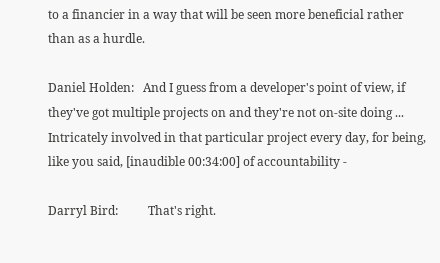to a financier in a way that will be seen more beneficial rather than as a hurdle.

Daniel Holden:   And I guess from a developer's point of view, if they've got multiple projects on and they're not on-site doing ... Intricately involved in that particular project every day, for being, like you said, [inaudible 00:34:00] of accountability -

Darryl Bird:          That's right.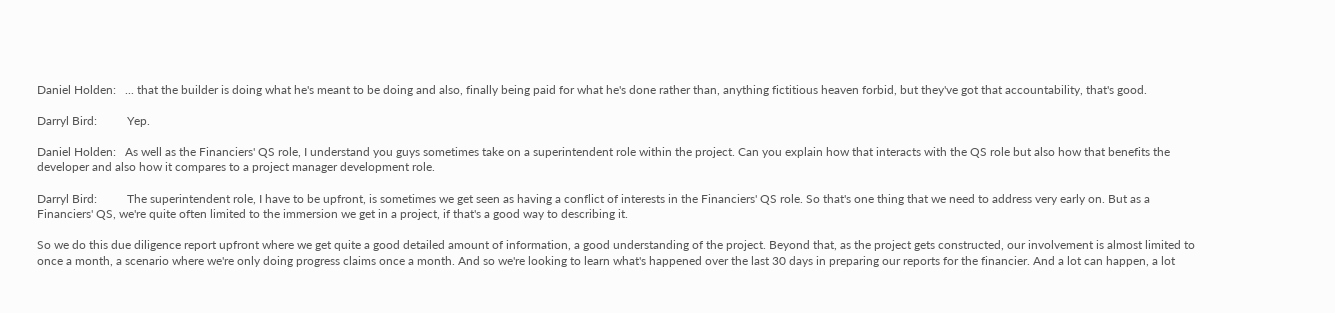Daniel Holden:   ... that the builder is doing what he's meant to be doing and also, finally being paid for what he's done rather than, anything fictitious heaven forbid, but they've got that accountability, that's good.

Darryl Bird:          Yep.

Daniel Holden:   As well as the Financiers' QS role, I understand you guys sometimes take on a superintendent role within the project. Can you explain how that interacts with the QS role but also how that benefits the developer and also how it compares to a project manager development role.

Darryl Bird:          The superintendent role, I have to be upfront, is sometimes we get seen as having a conflict of interests in the Financiers' QS role. So that's one thing that we need to address very early on. But as a Financiers' QS, we're quite often limited to the immersion we get in a project, if that's a good way to describing it.

So we do this due diligence report upfront where we get quite a good detailed amount of information, a good understanding of the project. Beyond that, as the project gets constructed, our involvement is almost limited to once a month, a scenario where we're only doing progress claims once a month. And so we're looking to learn what's happened over the last 30 days in preparing our reports for the financier. And a lot can happen, a lot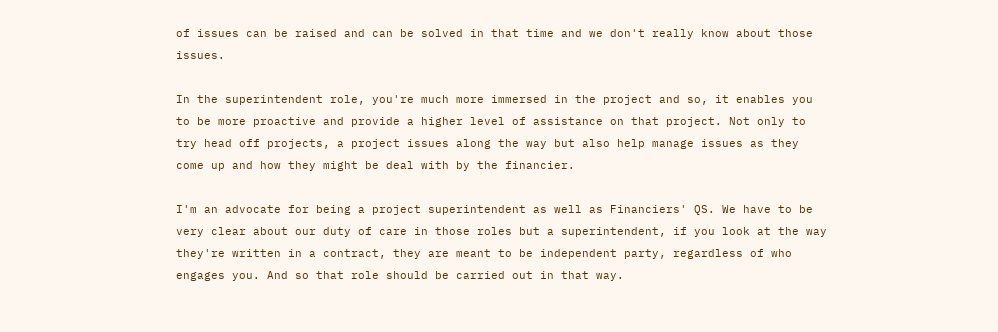of issues can be raised and can be solved in that time and we don't really know about those issues.

In the superintendent role, you're much more immersed in the project and so, it enables you to be more proactive and provide a higher level of assistance on that project. Not only to try head off projects, a project issues along the way but also help manage issues as they come up and how they might be deal with by the financier.

I'm an advocate for being a project superintendent as well as Financiers' QS. We have to be very clear about our duty of care in those roles but a superintendent, if you look at the way they're written in a contract, they are meant to be independent party, regardless of who engages you. And so that role should be carried out in that way.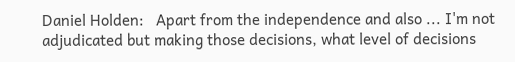Daniel Holden:   Apart from the independence and also ... I'm not adjudicated but making those decisions, what level of decisions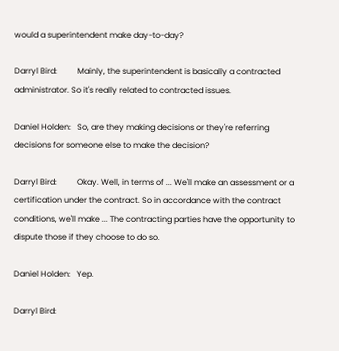would a superintendent make day-to-day?

Darryl Bird:          Mainly, the superintendent is basically a contracted administrator. So it's really related to contracted issues.

Daniel Holden:   So, are they making decisions or they're referring decisions for someone else to make the decision?

Darryl Bird:          Okay. Well, in terms of ... We'll make an assessment or a certification under the contract. So in accordance with the contract conditions, we'll make ... The contracting parties have the opportunity to dispute those if they choose to do so.

Daniel Holden:   Yep.

Darryl Bird: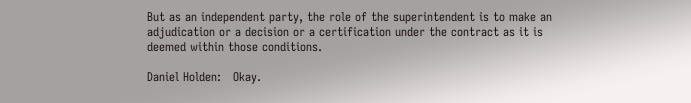But as an independent party, the role of the superintendent is to make an adjudication or a decision or a certification under the contract as it is deemed within those conditions.

Daniel Holden:   Okay.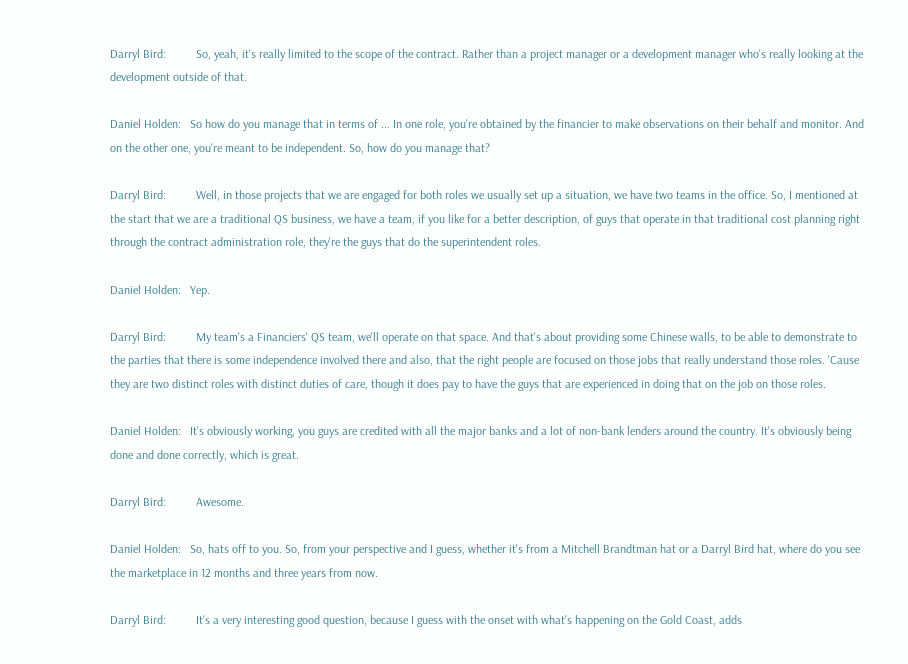Darryl Bird:          So, yeah, it's really limited to the scope of the contract. Rather than a project manager or a development manager who's really looking at the development outside of that.

Daniel Holden:   So how do you manage that in terms of ... In one role, you're obtained by the financier to make observations on their behalf and monitor. And on the other one, you're meant to be independent. So, how do you manage that?

Darryl Bird:          Well, in those projects that we are engaged for both roles we usually set up a situation, we have two teams in the office. So, I mentioned at the start that we are a traditional QS business, we have a team, if you like for a better description, of guys that operate in that traditional cost planning right through the contract administration role, they're the guys that do the superintendent roles.

Daniel Holden:   Yep.

Darryl Bird:          My team's a Financiers' QS team, we'll operate on that space. And that's about providing some Chinese walls, to be able to demonstrate to the parties that there is some independence involved there and also, that the right people are focused on those jobs that really understand those roles. 'Cause they are two distinct roles with distinct duties of care, though it does pay to have the guys that are experienced in doing that on the job on those roles.

Daniel Holden:   It's obviously working, you guys are credited with all the major banks and a lot of non-bank lenders around the country. It's obviously being done and done correctly, which is great.

Darryl Bird:          Awesome.

Daniel Holden:   So, hats off to you. So, from your perspective and I guess, whether it's from a Mitchell Brandtman hat or a Darryl Bird hat, where do you see the marketplace in 12 months and three years from now.

Darryl Bird:          It's a very interesting good question, because I guess with the onset with what's happening on the Gold Coast, adds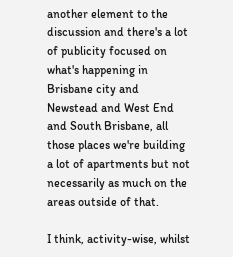another element to the discussion and there's a lot of publicity focused on what's happening in Brisbane city and Newstead and West End and South Brisbane, all those places we're building a lot of apartments but not necessarily as much on the areas outside of that.

I think, activity-wise, whilst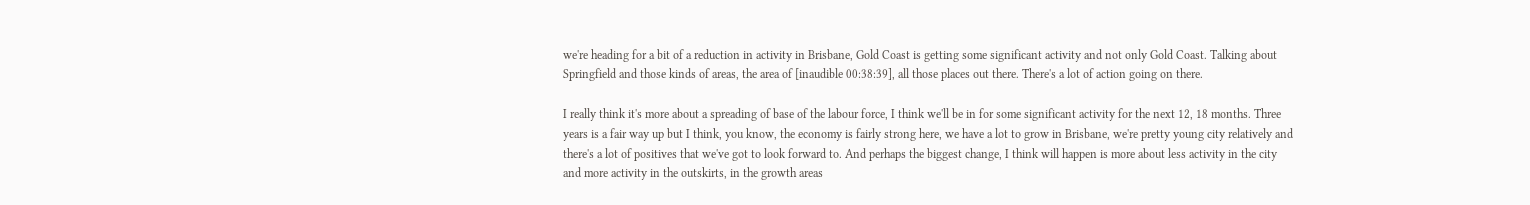we're heading for a bit of a reduction in activity in Brisbane, Gold Coast is getting some significant activity and not only Gold Coast. Talking about Springfield and those kinds of areas, the area of [inaudible 00:38:39], all those places out there. There's a lot of action going on there.

I really think it's more about a spreading of base of the labour force, I think we'll be in for some significant activity for the next 12, 18 months. Three years is a fair way up but I think, you know, the economy is fairly strong here, we have a lot to grow in Brisbane, we're pretty young city relatively and there's a lot of positives that we've got to look forward to. And perhaps the biggest change, I think will happen is more about less activity in the city and more activity in the outskirts, in the growth areas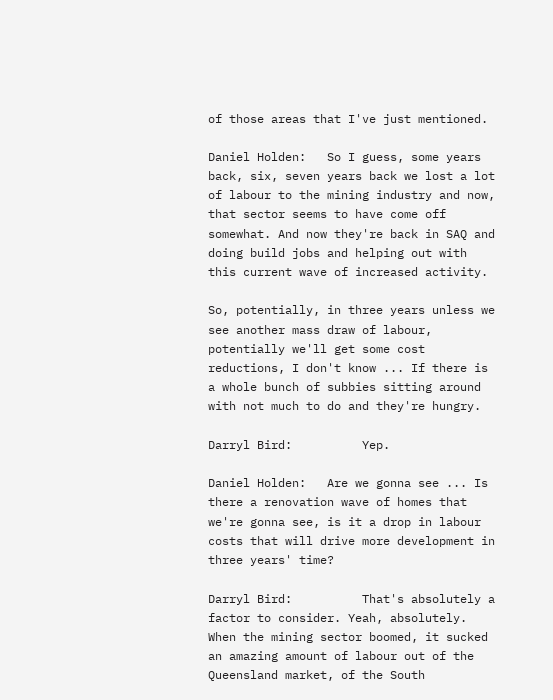of those areas that I've just mentioned.

Daniel Holden:   So I guess, some years back, six, seven years back we lost a lot of labour to the mining industry and now, that sector seems to have come off somewhat. And now they're back in SAQ and doing build jobs and helping out with this current wave of increased activity.

So, potentially, in three years unless we see another mass draw of labour, potentially we'll get some cost reductions, I don't know ... If there is a whole bunch of subbies sitting around with not much to do and they're hungry.

Darryl Bird:          Yep.

Daniel Holden:   Are we gonna see ... Is there a renovation wave of homes that we're gonna see, is it a drop in labour costs that will drive more development in three years' time?

Darryl Bird:          That's absolutely a factor to consider. Yeah, absolutely. When the mining sector boomed, it sucked an amazing amount of labour out of the Queensland market, of the South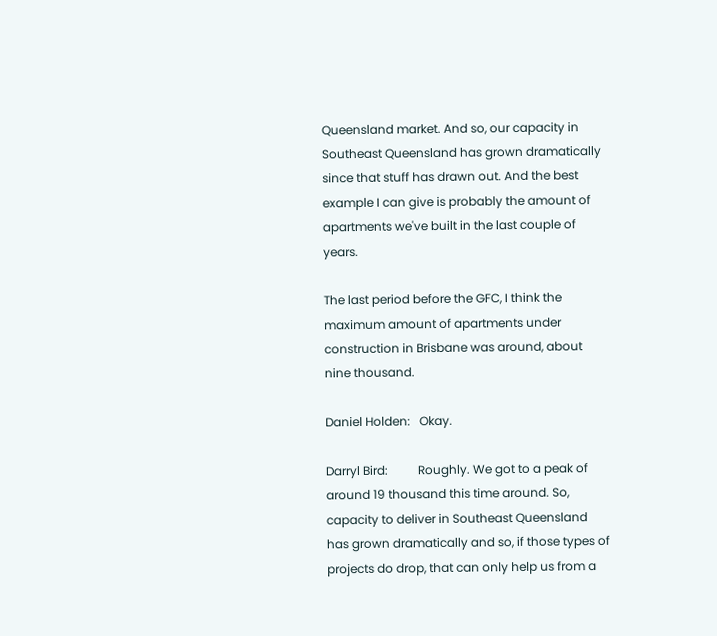Queensland market. And so, our capacity in Southeast Queensland has grown dramatically since that stuff has drawn out. And the best example I can give is probably the amount of apartments we've built in the last couple of years.

The last period before the GFC, I think the maximum amount of apartments under construction in Brisbane was around, about nine thousand.

Daniel Holden:   Okay.

Darryl Bird:          Roughly. We got to a peak of around 19 thousand this time around. So, capacity to deliver in Southeast Queensland has grown dramatically and so, if those types of projects do drop, that can only help us from a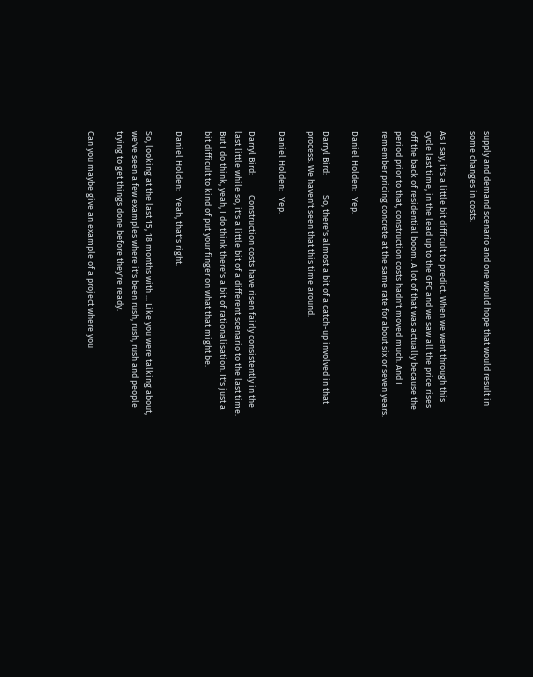supply and demand scenario and one would hope that would result in some changes in costs.

As I say, it's a little bit difficult to predict. When we went through this cycle last time, in the lead up to the GFC and we saw all the price rises off the back of residential boom. A lot of that was actually because the period prior to that, construction costs hadn't moved much. And I remember pricing concrete at the same rate for about six or seven years.

Daniel Holden:   Yep.

Darryl Bird:          So, there's almost a bit of a catch-up involved in that process. We haven't seen that this time around.

Daniel Holden:   Yep.

Darryl Bird:          Construction costs have risen fairly consistently in the last little while so, it's a little bit of a different scenario to the last time. But I do think, yeah, I do think there's a bit of rationalisation. It's just a bit difficult to kind of put your finger on what that might be.

Daniel Holden:   Yeah, that's right.

So, looking at the last 15, 18 months with ... Like you were talking about, we've seen a few examples where it's been rush, rush, rush and people trying to get things done before they're ready.

Can you maybe give an example of a project where you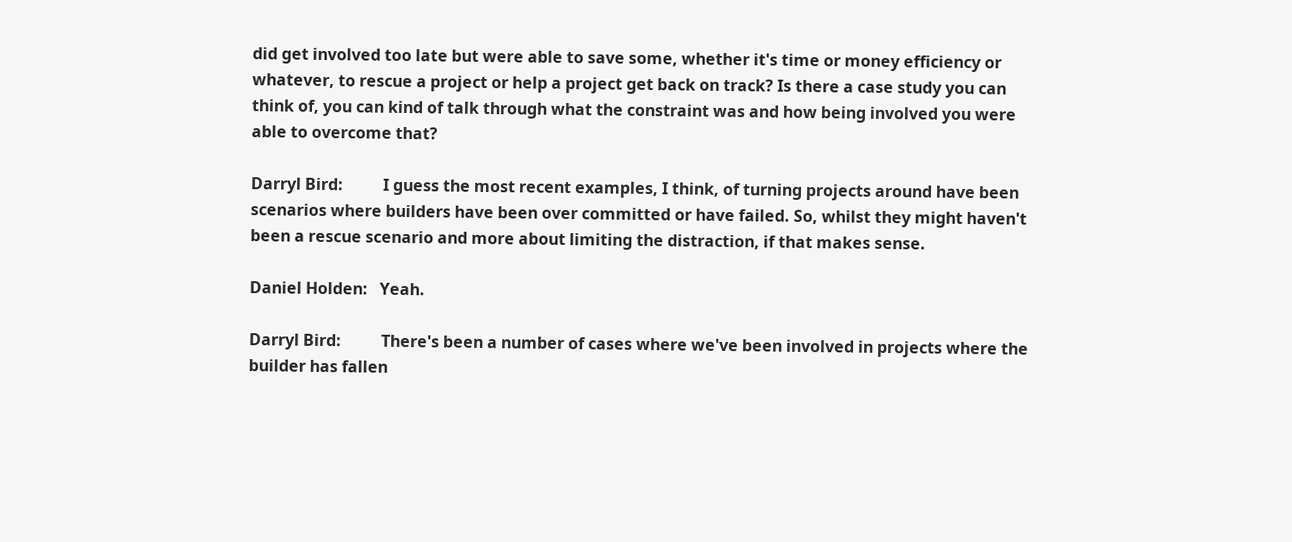did get involved too late but were able to save some, whether it's time or money efficiency or whatever, to rescue a project or help a project get back on track? Is there a case study you can think of, you can kind of talk through what the constraint was and how being involved you were able to overcome that?

Darryl Bird:          I guess the most recent examples, I think, of turning projects around have been scenarios where builders have been over committed or have failed. So, whilst they might haven't been a rescue scenario and more about limiting the distraction, if that makes sense.

Daniel Holden:   Yeah.

Darryl Bird:          There's been a number of cases where we've been involved in projects where the builder has fallen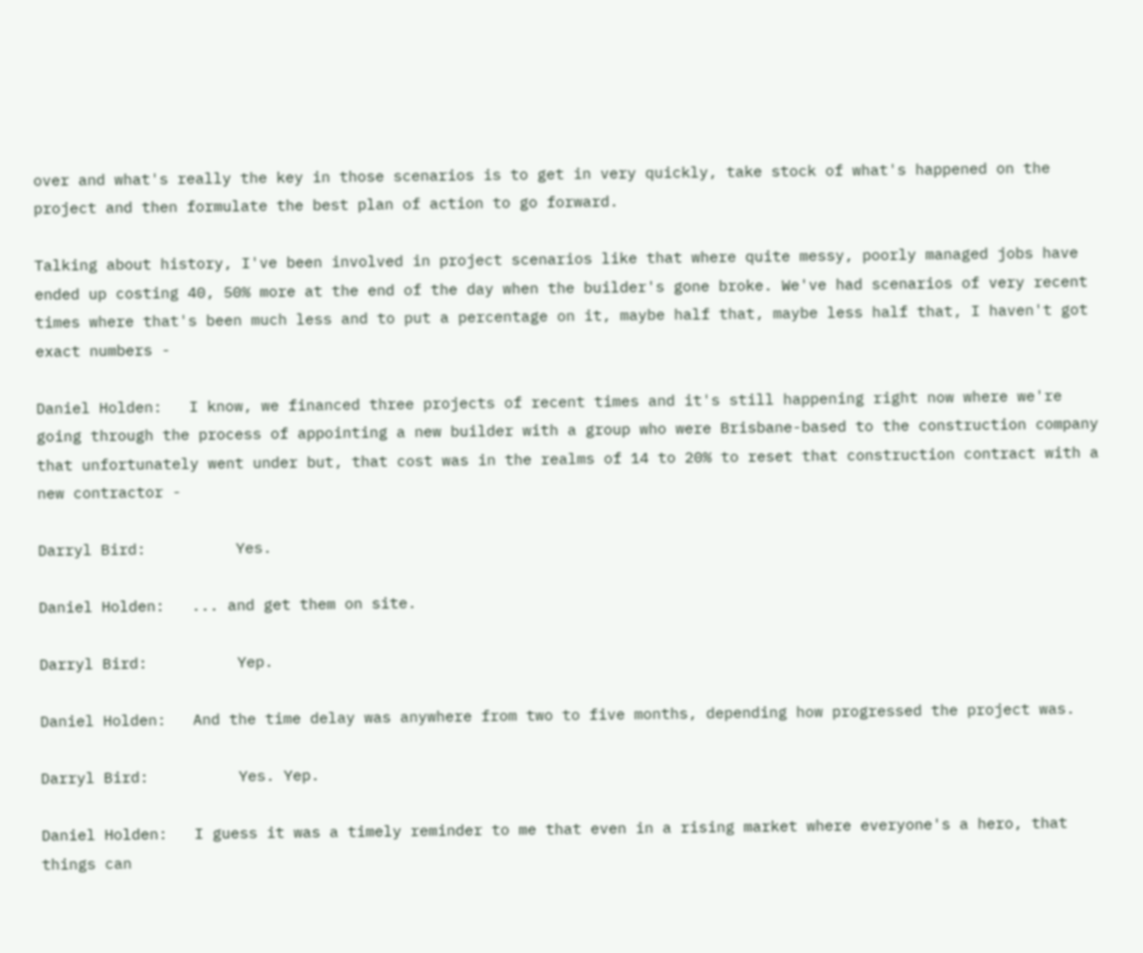over and what's really the key in those scenarios is to get in very quickly, take stock of what's happened on the project and then formulate the best plan of action to go forward.

Talking about history, I've been involved in project scenarios like that where quite messy, poorly managed jobs have ended up costing 40, 50% more at the end of the day when the builder's gone broke. We've had scenarios of very recent times where that's been much less and to put a percentage on it, maybe half that, maybe less half that, I haven't got exact numbers -

Daniel Holden:   I know, we financed three projects of recent times and it's still happening right now where we're going through the process of appointing a new builder with a group who were Brisbane-based to the construction company that unfortunately went under but, that cost was in the realms of 14 to 20% to reset that construction contract with a new contractor -

Darryl Bird:          Yes.

Daniel Holden:   ... and get them on site.

Darryl Bird:          Yep.

Daniel Holden:   And the time delay was anywhere from two to five months, depending how progressed the project was.

Darryl Bird:          Yes. Yep.

Daniel Holden:   I guess it was a timely reminder to me that even in a rising market where everyone's a hero, that things can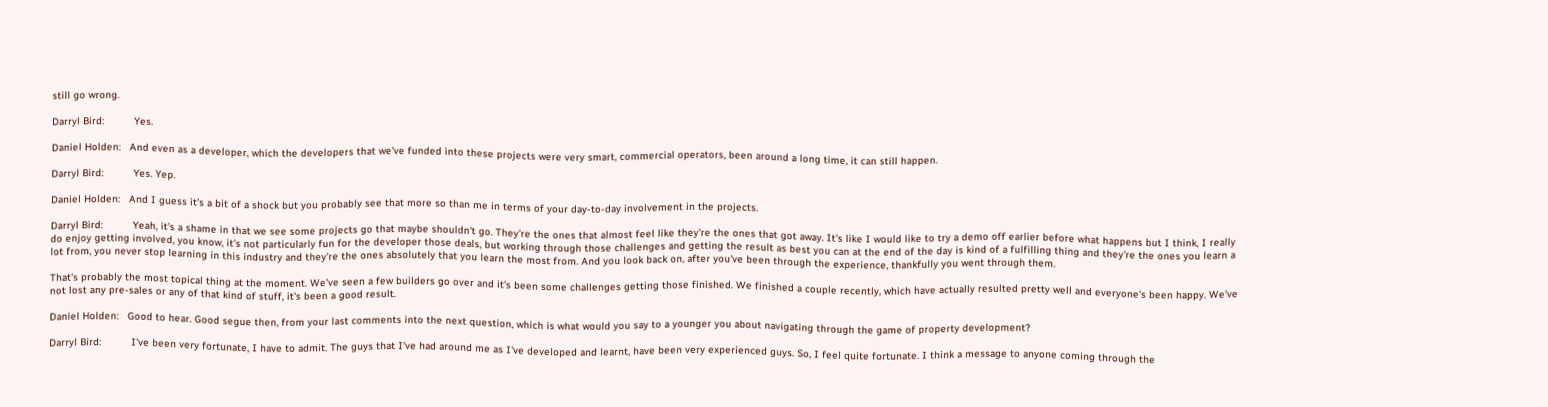still go wrong.

Darryl Bird:          Yes.

Daniel Holden:   And even as a developer, which the developers that we've funded into these projects were very smart, commercial operators, been around a long time, it can still happen.

Darryl Bird:          Yes. Yep.

Daniel Holden:   And I guess it's a bit of a shock but you probably see that more so than me in terms of your day-to-day involvement in the projects.

Darryl Bird:          Yeah, it's a shame in that we see some projects go that maybe shouldn't go. They're the ones that almost feel like they're the ones that got away. It's like I would like to try a demo off earlier before what happens but I think, I really do enjoy getting involved, you know, it's not particularly fun for the developer those deals, but working through those challenges and getting the result as best you can at the end of the day is kind of a fulfilling thing and they're the ones you learn a lot from, you never stop learning in this industry and they're the ones absolutely that you learn the most from. And you look back on, after you've been through the experience, thankfully you went through them.

That's probably the most topical thing at the moment. We've seen a few builders go over and it's been some challenges getting those finished. We finished a couple recently, which have actually resulted pretty well and everyone's been happy. We've not lost any pre-sales or any of that kind of stuff, it's been a good result.

Daniel Holden:   Good to hear. Good segue then, from your last comments into the next question, which is what would you say to a younger you about navigating through the game of property development?

Darryl Bird:          I've been very fortunate, I have to admit. The guys that I've had around me as I've developed and learnt, have been very experienced guys. So, I feel quite fortunate. I think a message to anyone coming through the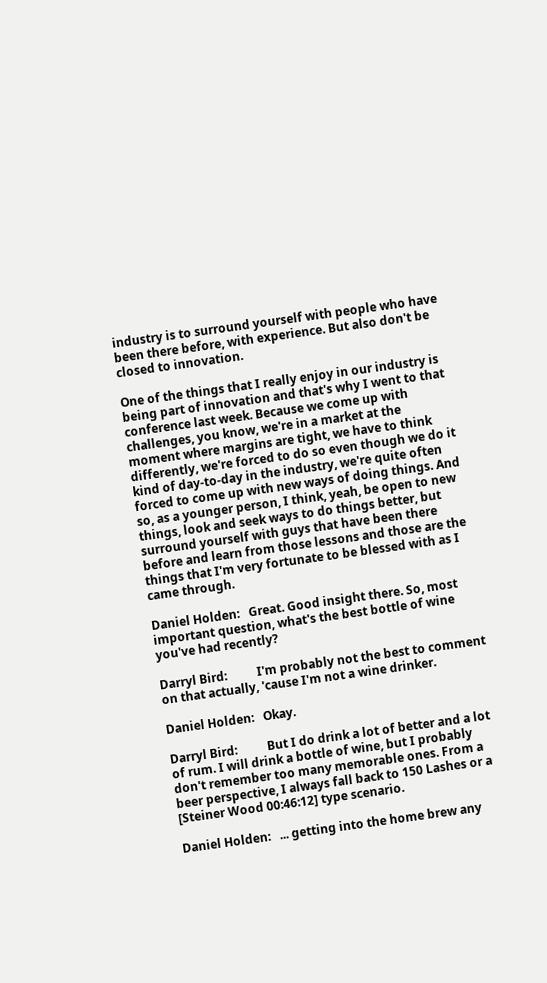industry is to surround yourself with people who have been there before, with experience. But also don't be closed to innovation.

One of the things that I really enjoy in our industry is being part of innovation and that's why I went to that conference last week. Because we come up with challenges, you know, we're in a market at the moment where margins are tight, we have to think differently, we're forced to do so even though we do it kind of day-to-day in the industry, we're quite often forced to come up with new ways of doing things. And so, as a younger person, I think, yeah, be open to new things, look and seek ways to do things better, but surround yourself with guys that have been there before and learn from those lessons and those are the things that I'm very fortunate to be blessed with as I came through.

Daniel Holden:   Great. Good insight there. So, most important question, what's the best bottle of wine you've had recently?

Darryl Bird:          I'm probably not the best to comment on that actually, 'cause I'm not a wine drinker.

Daniel Holden:   Okay.

Darryl Bird:          But I do drink a lot of better and a lot of rum. I will drink a bottle of wine, but I probably don't remember too many memorable ones. From a beer perspective, I always fall back to 150 Lashes or a [Steiner Wood 00:46:12] type scenario.

Daniel Holden:   ... getting into the home brew any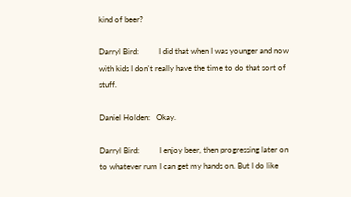kind of beer?

Darryl Bird:          I did that when I was younger and now with kids I don't really have the time to do that sort of stuff.

Daniel Holden:   Okay.

Darryl Bird:          I enjoy beer, then progressing later on to whatever rum I can get my hands on. But I do like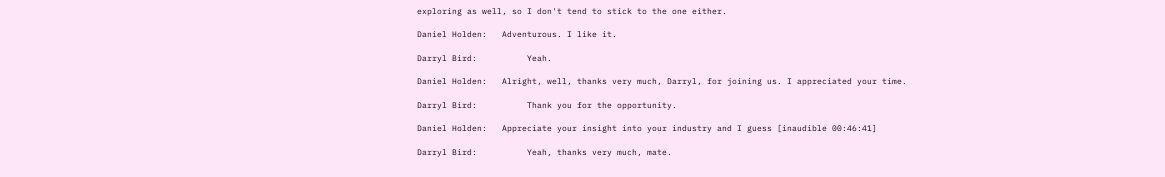exploring as well, so I don't tend to stick to the one either.

Daniel Holden:   Adventurous. I like it.

Darryl Bird:          Yeah.

Daniel Holden:   Alright, well, thanks very much, Darryl, for joining us. I appreciated your time.

Darryl Bird:          Thank you for the opportunity.

Daniel Holden:   Appreciate your insight into your industry and I guess [inaudible 00:46:41]

Darryl Bird:          Yeah, thanks very much, mate.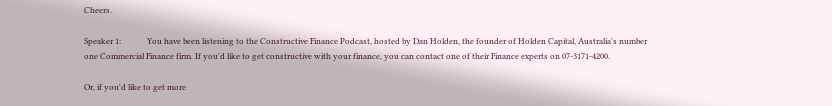Cheers.

Speaker 1:             You have been listening to the Constructive Finance Podcast, hosted by Dan Holden, the founder of Holden Capital, Australia's number one Commercial Finance firm. If you'd like to get constructive with your finance, you can contact one of their Finance experts on 07-3171-4200.

Or, if you'd like to get more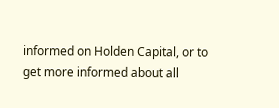informed on Holden Capital, or to get more informed about all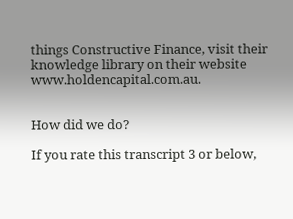things Constructive Finance, visit their knowledge library on their website www.holdencapital.com.au.


How did we do?

If you rate this transcript 3 or below,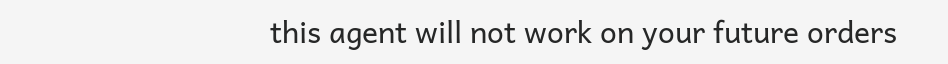this agent will not work on your future orders